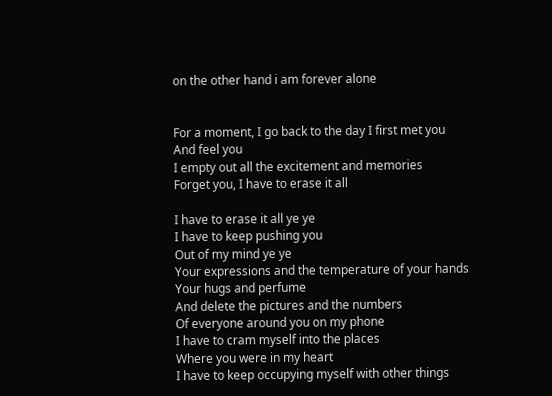on the other hand i am forever alone


For a moment, I go back to the day I first met you
And feel you
I empty out all the excitement and memories
Forget you, I have to erase it all

I have to erase it all ye ye
I have to keep pushing you
Out of my mind ye ye
Your expressions and the temperature of your hands
Your hugs and perfume
And delete the pictures and the numbers
Of everyone around you on my phone
I have to cram myself into the places
Where you were in my heart
I have to keep occupying myself with other things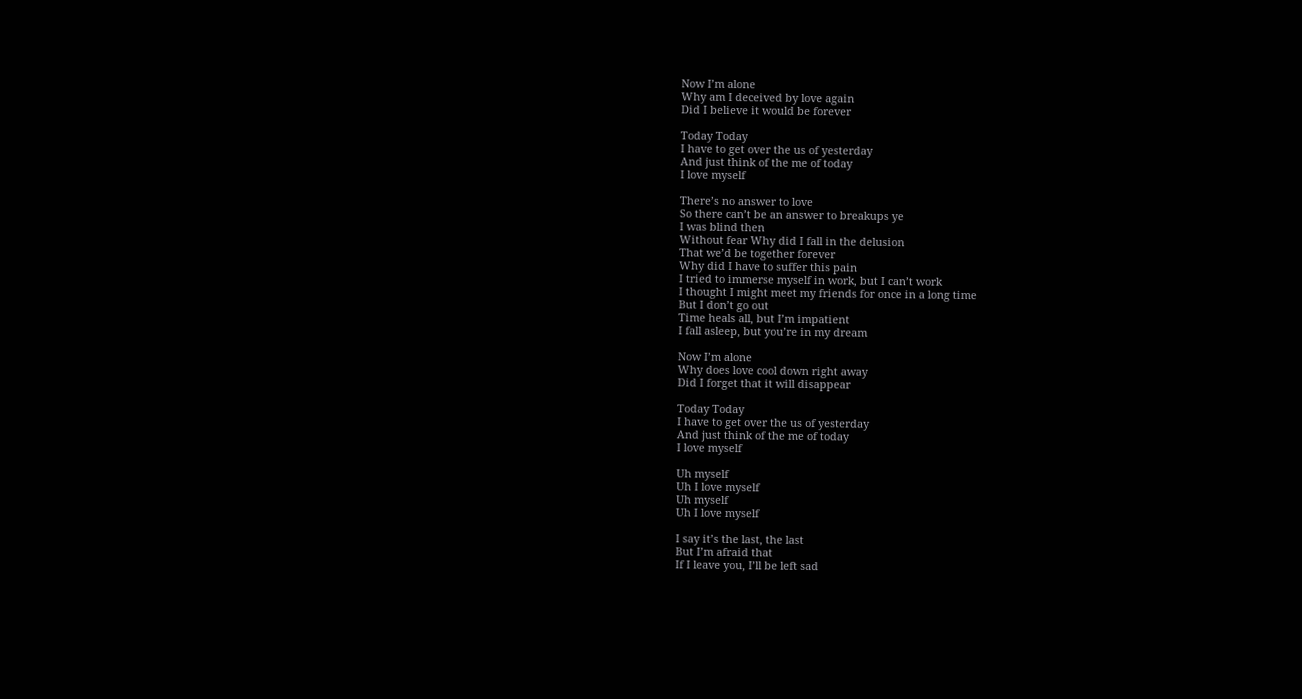Now I’m alone
Why am I deceived by love again
Did I believe it would be forever

Today Today
I have to get over the us of yesterday
And just think of the me of today
I love myself

There’s no answer to love
So there can’t be an answer to breakups ye
I was blind then
Without fear Why did I fall in the delusion
That we’d be together forever
Why did I have to suffer this pain
I tried to immerse myself in work, but I can’t work
I thought I might meet my friends for once in a long time
But I don’t go out
Time heals all, but I’m impatient
I fall asleep, but you’re in my dream

Now I’m alone
Why does love cool down right away
Did I forget that it will disappear

Today Today
I have to get over the us of yesterday
And just think of the me of today
I love myself

Uh myself
Uh I love myself
Uh myself
Uh I love myself

I say it’s the last, the last
But I’m afraid that
If I leave you, I’ll be left sad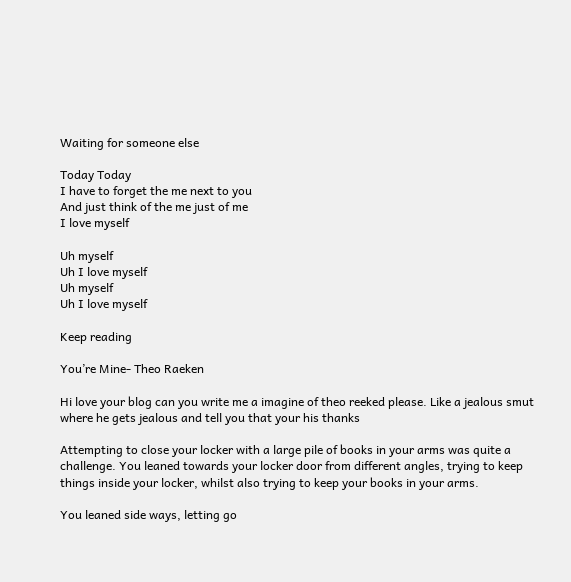Waiting for someone else

Today Today
I have to forget the me next to you
And just think of the me just of me
I love myself

Uh myself
Uh I love myself
Uh myself
Uh I love myself

Keep reading

You’re Mine- Theo Raeken

Hi love your blog can you write me a imagine of theo reeked please. Like a jealous smut where he gets jealous and tell you that your his thanks

Attempting to close your locker with a large pile of books in your arms was quite a challenge. You leaned towards your locker door from different angles, trying to keep things inside your locker, whilst also trying to keep your books in your arms.

You leaned side ways, letting go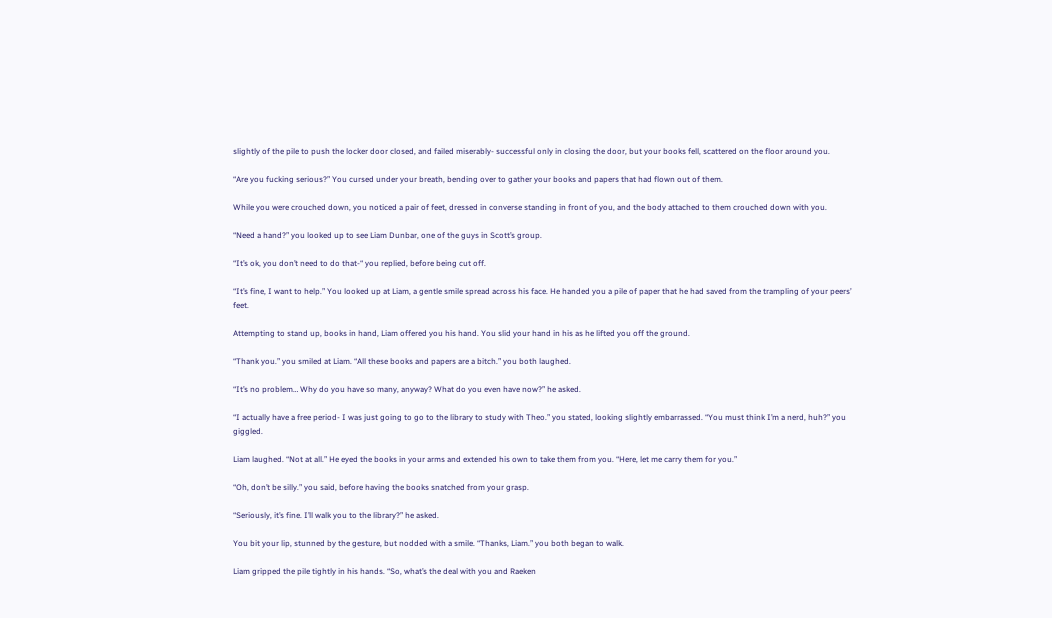slightly of the pile to push the locker door closed, and failed miserably- successful only in closing the door, but your books fell, scattered on the floor around you.

“Are you fucking serious?” You cursed under your breath, bending over to gather your books and papers that had flown out of them.

While you were crouched down, you noticed a pair of feet, dressed in converse standing in front of you, and the body attached to them crouched down with you.

“Need a hand?” you looked up to see Liam Dunbar, one of the guys in Scott’s group.

“It’s ok, you don’t need to do that-“ you replied, before being cut off.

“It’s fine, I want to help.” You looked up at Liam, a gentle smile spread across his face. He handed you a pile of paper that he had saved from the trampling of your peers’ feet.

Attempting to stand up, books in hand, Liam offered you his hand. You slid your hand in his as he lifted you off the ground.

“Thank you.” you smiled at Liam. “All these books and papers are a bitch.” you both laughed.

“It’s no problem… Why do you have so many, anyway? What do you even have now?” he asked.

“I actually have a free period- I was just going to go to the library to study with Theo.” you stated, looking slightly embarrassed. “You must think I’m a nerd, huh?” you giggled.

Liam laughed. “Not at all.” He eyed the books in your arms and extended his own to take them from you. “Here, let me carry them for you.”

“Oh, don’t be silly.” you said, before having the books snatched from your grasp.

“Seriously, it’s fine. I’ll walk you to the library?” he asked.

You bit your lip, stunned by the gesture, but nodded with a smile. “Thanks, Liam.” you both began to walk.

Liam gripped the pile tightly in his hands. “So, what’s the deal with you and Raeken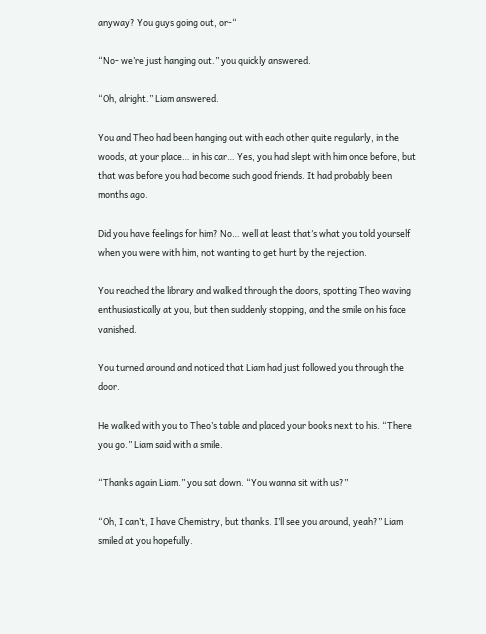anyway? You guys going out, or-“

“No- we’re just hanging out.” you quickly answered.

“Oh, alright.” Liam answered.

You and Theo had been hanging out with each other quite regularly, in the woods, at your place… in his car… Yes, you had slept with him once before, but that was before you had become such good friends. It had probably been months ago.

Did you have feelings for him? No… well at least that’s what you told yourself when you were with him, not wanting to get hurt by the rejection.

You reached the library and walked through the doors, spotting Theo waving enthusiastically at you, but then suddenly stopping, and the smile on his face vanished.

You turned around and noticed that Liam had just followed you through the door.

He walked with you to Theo’s table and placed your books next to his. “There you go.” Liam said with a smile.

“Thanks again Liam.” you sat down. “You wanna sit with us?”

“Oh, I can’t, I have Chemistry, but thanks. I’ll see you around, yeah?” Liam smiled at you hopefully.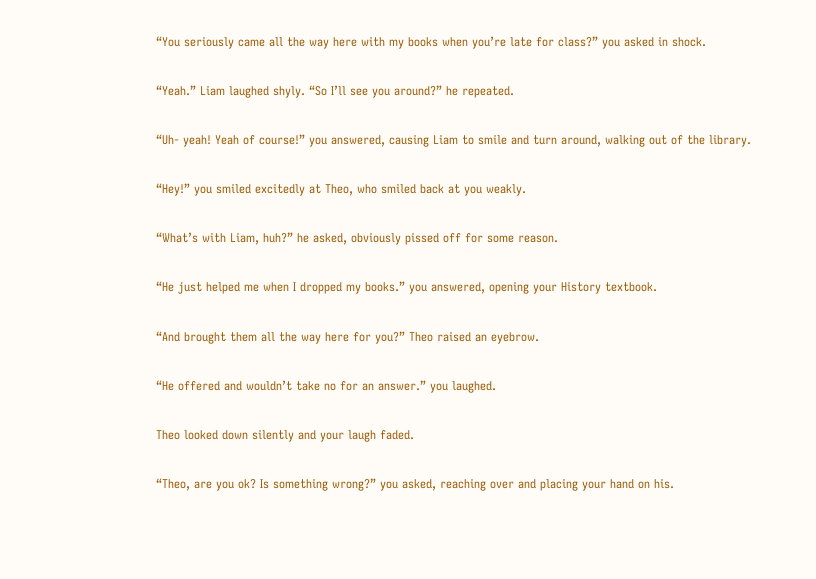“You seriously came all the way here with my books when you’re late for class?” you asked in shock.

“Yeah.” Liam laughed shyly. “So I’ll see you around?” he repeated.

“Uh- yeah! Yeah of course!” you answered, causing Liam to smile and turn around, walking out of the library.

“Hey!” you smiled excitedly at Theo, who smiled back at you weakly.

“What’s with Liam, huh?” he asked, obviously pissed off for some reason.

“He just helped me when I dropped my books.” you answered, opening your History textbook.

“And brought them all the way here for you?” Theo raised an eyebrow.

“He offered and wouldn’t take no for an answer.” you laughed.

Theo looked down silently and your laugh faded.

“Theo, are you ok? Is something wrong?” you asked, reaching over and placing your hand on his.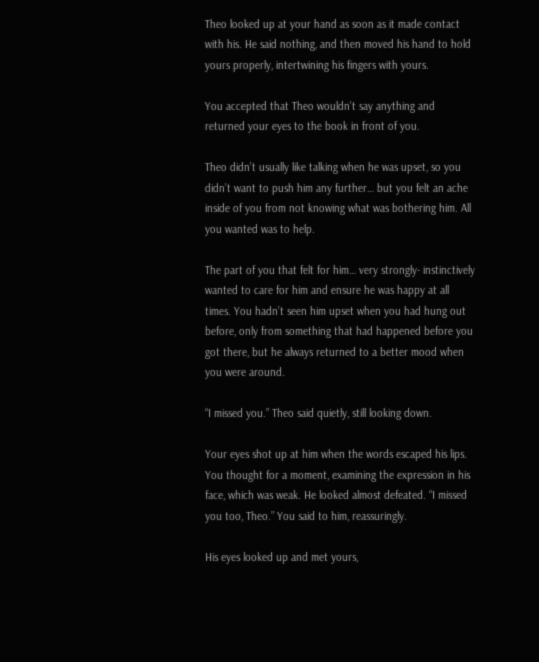Theo looked up at your hand as soon as it made contact with his. He said nothing, and then moved his hand to hold yours properly, intertwining his fingers with yours.

You accepted that Theo wouldn’t say anything and returned your eyes to the book in front of you.

Theo didn’t usually like talking when he was upset, so you didn’t want to push him any further… but you felt an ache inside of you from not knowing what was bothering him. All you wanted was to help.

The part of you that felt for him… very strongly- instinctively wanted to care for him and ensure he was happy at all times. You hadn’t seen him upset when you had hung out before, only from something that had happened before you got there, but he always returned to a better mood when you were around.

“I missed you.” Theo said quietly, still looking down.

Your eyes shot up at him when the words escaped his lips. You thought for a moment, examining the expression in his face, which was weak. He looked almost defeated. “I missed you too, Theo.” You said to him, reassuringly.

His eyes looked up and met yours,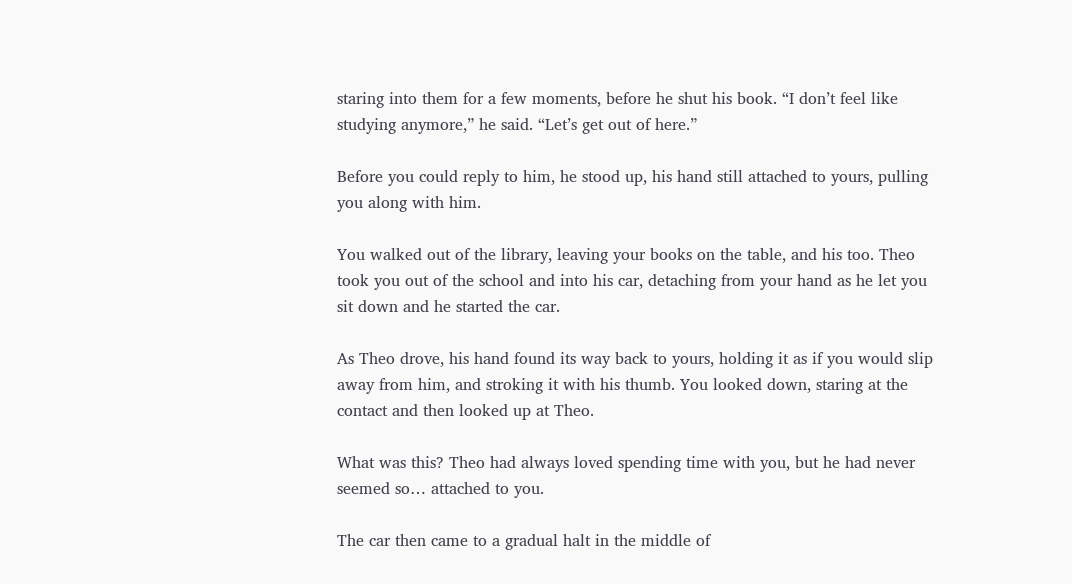staring into them for a few moments, before he shut his book. “I don’t feel like studying anymore,” he said. “Let’s get out of here.”

Before you could reply to him, he stood up, his hand still attached to yours, pulling you along with him.

You walked out of the library, leaving your books on the table, and his too. Theo took you out of the school and into his car, detaching from your hand as he let you sit down and he started the car.

As Theo drove, his hand found its way back to yours, holding it as if you would slip away from him, and stroking it with his thumb. You looked down, staring at the contact and then looked up at Theo.

What was this? Theo had always loved spending time with you, but he had never seemed so… attached to you.

The car then came to a gradual halt in the middle of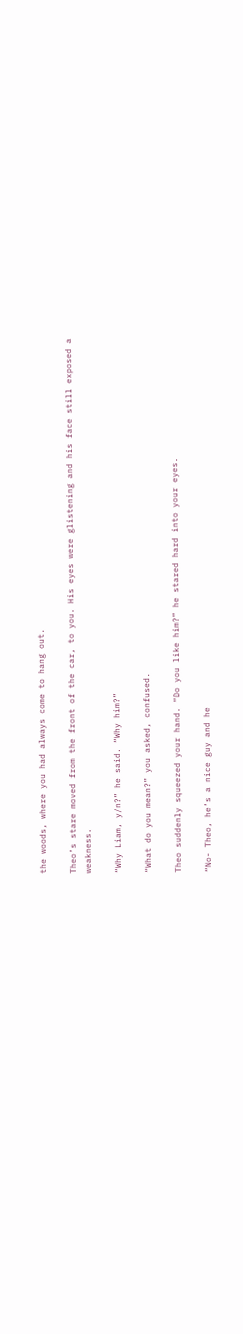the woods, where you had always come to hang out.

Theo’s stare moved from the front of the car, to you. His eyes were glistening and his face still exposed a weakness.

“Why Liam, y/n?” he said. “Why him?”

“What do you mean?” you asked, confused.

Theo suddenly squeezed your hand. “Do you like him?” he stared hard into your eyes.

“No- Theo, he’s a nice guy and he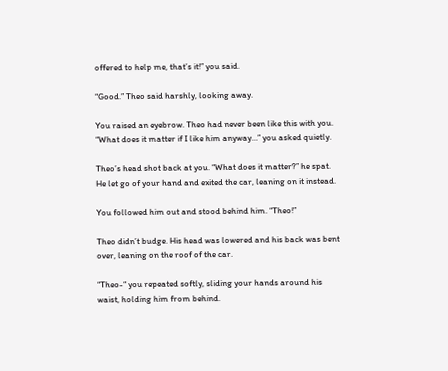offered to help me, that’s it!” you said.

“Good.” Theo said harshly, looking away.

You raised an eyebrow. Theo had never been like this with you. “What does it matter if I like him anyway…” you asked quietly.

Theo’s head shot back at you. “What does it matter?” he spat. He let go of your hand and exited the car, leaning on it instead.

You followed him out and stood behind him. “Theo!”

Theo didn’t budge. His head was lowered and his back was bent over, leaning on the roof of the car.

“Theo-“ you repeated softly, sliding your hands around his waist, holding him from behind.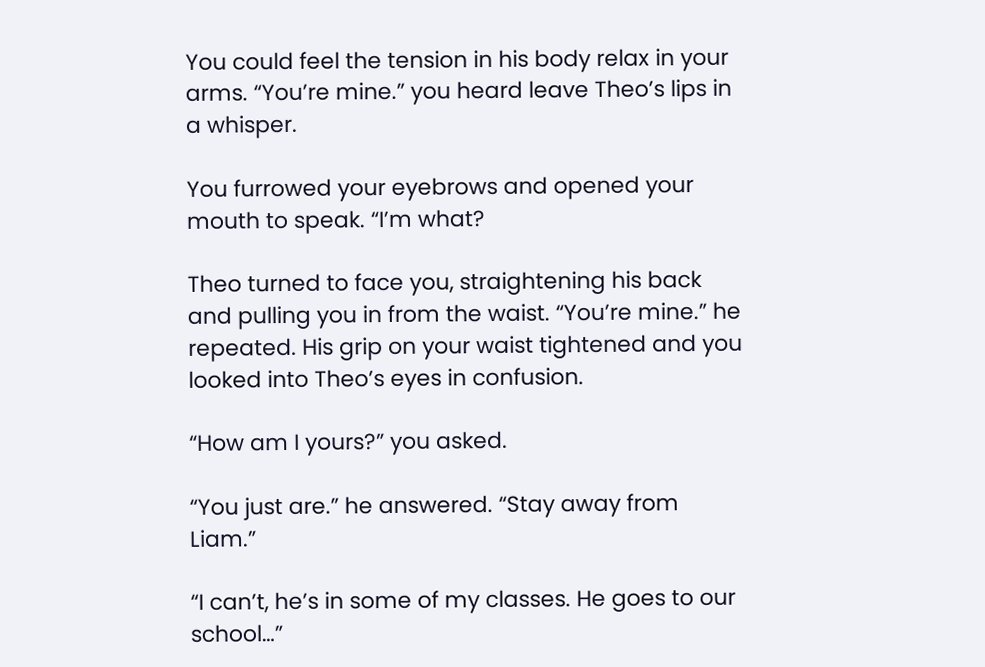You could feel the tension in his body relax in your arms. “You’re mine.” you heard leave Theo’s lips in a whisper.

You furrowed your eyebrows and opened your mouth to speak. “I’m what?

Theo turned to face you, straightening his back and pulling you in from the waist. “You’re mine.” he repeated. His grip on your waist tightened and you looked into Theo’s eyes in confusion.

“How am I yours?” you asked.

“You just are.” he answered. “Stay away from Liam.”

“I can’t, he’s in some of my classes. He goes to our school…”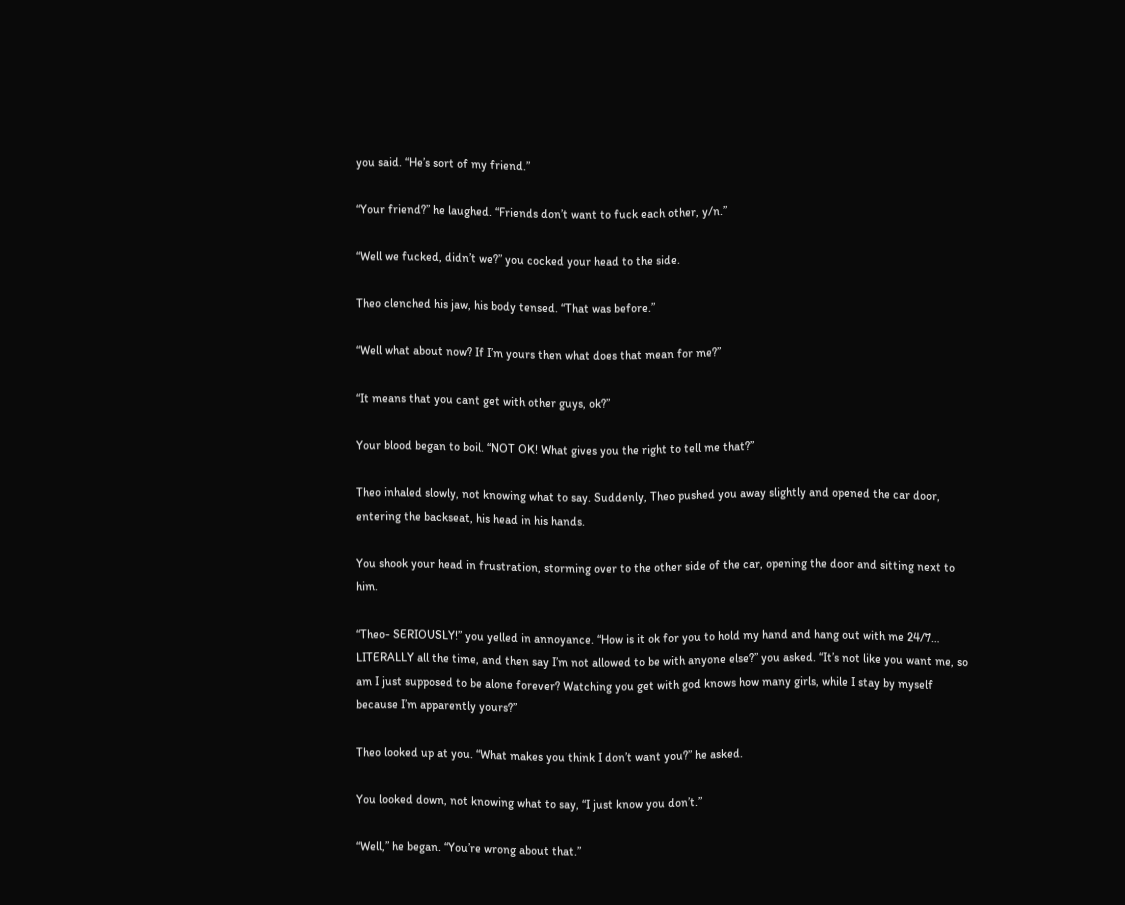you said. “He’s sort of my friend.”

“Your friend?” he laughed. “Friends don’t want to fuck each other, y/n.”

“Well we fucked, didn’t we?” you cocked your head to the side.

Theo clenched his jaw, his body tensed. “That was before.”

“Well what about now? If I’m yours then what does that mean for me?”

“It means that you cant get with other guys, ok?”

Your blood began to boil. “NOT OK! What gives you the right to tell me that?”

Theo inhaled slowly, not knowing what to say. Suddenly, Theo pushed you away slightly and opened the car door, entering the backseat, his head in his hands.

You shook your head in frustration, storming over to the other side of the car, opening the door and sitting next to him.

“Theo- SERIOUSLY!” you yelled in annoyance. “How is it ok for you to hold my hand and hang out with me 24/7… LITERALLY all the time, and then say I’m not allowed to be with anyone else?” you asked. “It’s not like you want me, so am I just supposed to be alone forever? Watching you get with god knows how many girls, while I stay by myself because I’m apparently yours?”

Theo looked up at you. “What makes you think I don’t want you?” he asked.

You looked down, not knowing what to say, “I just know you don’t.”

“Well,” he began. “You’re wrong about that.”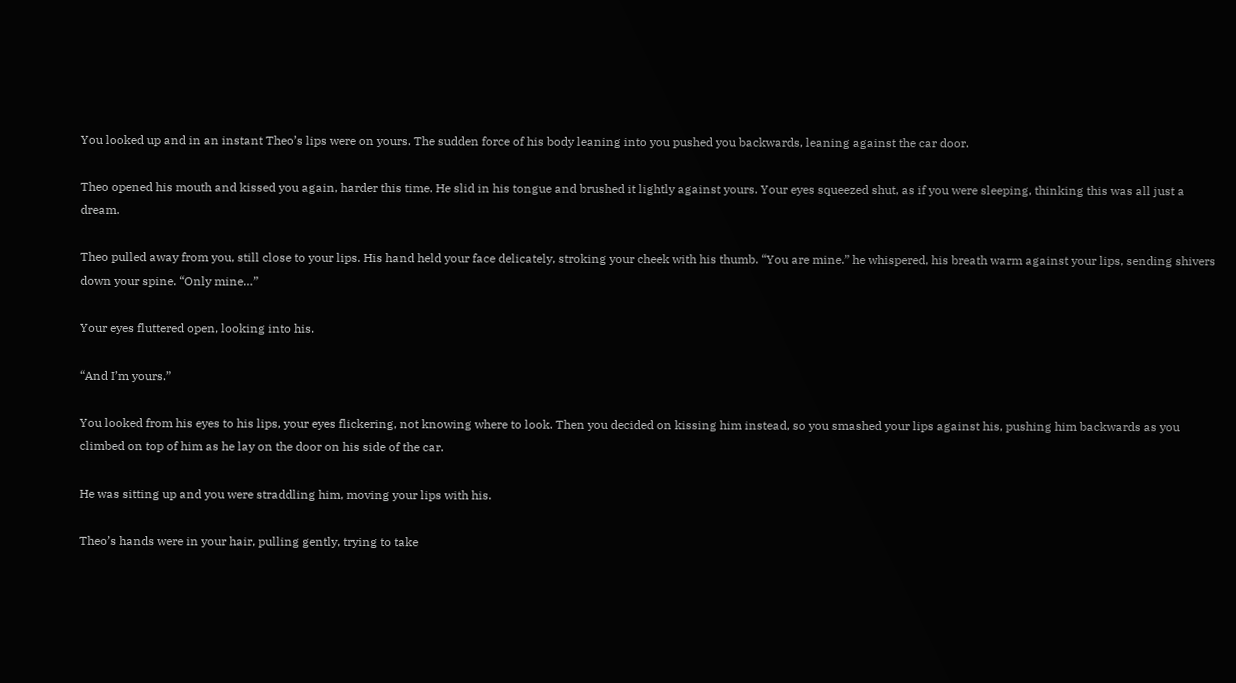You looked up and in an instant Theo’s lips were on yours. The sudden force of his body leaning into you pushed you backwards, leaning against the car door.

Theo opened his mouth and kissed you again, harder this time. He slid in his tongue and brushed it lightly against yours. Your eyes squeezed shut, as if you were sleeping, thinking this was all just a dream.

Theo pulled away from you, still close to your lips. His hand held your face delicately, stroking your cheek with his thumb. “You are mine.” he whispered, his breath warm against your lips, sending shivers down your spine. “Only mine…”

Your eyes fluttered open, looking into his.

“And I’m yours.”

You looked from his eyes to his lips, your eyes flickering, not knowing where to look. Then you decided on kissing him instead, so you smashed your lips against his, pushing him backwards as you climbed on top of him as he lay on the door on his side of the car.

He was sitting up and you were straddling him, moving your lips with his.

Theo’s hands were in your hair, pulling gently, trying to take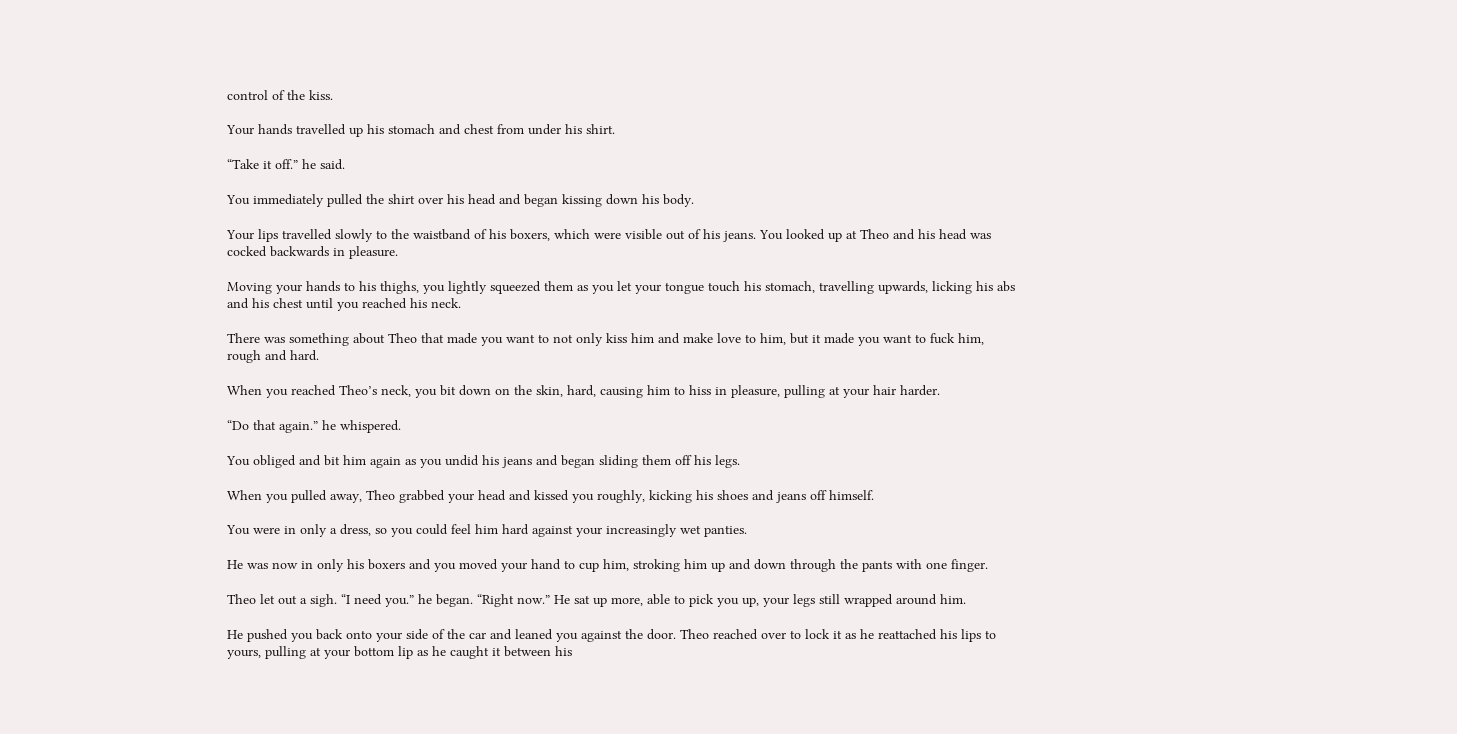control of the kiss.

Your hands travelled up his stomach and chest from under his shirt.

“Take it off.” he said.

You immediately pulled the shirt over his head and began kissing down his body.

Your lips travelled slowly to the waistband of his boxers, which were visible out of his jeans. You looked up at Theo and his head was cocked backwards in pleasure.

Moving your hands to his thighs, you lightly squeezed them as you let your tongue touch his stomach, travelling upwards, licking his abs and his chest until you reached his neck.

There was something about Theo that made you want to not only kiss him and make love to him, but it made you want to fuck him, rough and hard.

When you reached Theo’s neck, you bit down on the skin, hard, causing him to hiss in pleasure, pulling at your hair harder.

“Do that again.” he whispered.

You obliged and bit him again as you undid his jeans and began sliding them off his legs.

When you pulled away, Theo grabbed your head and kissed you roughly, kicking his shoes and jeans off himself.

You were in only a dress, so you could feel him hard against your increasingly wet panties.

He was now in only his boxers and you moved your hand to cup him, stroking him up and down through the pants with one finger.

Theo let out a sigh. “I need you.” he began. “Right now.” He sat up more, able to pick you up, your legs still wrapped around him.

He pushed you back onto your side of the car and leaned you against the door. Theo reached over to lock it as he reattached his lips to yours, pulling at your bottom lip as he caught it between his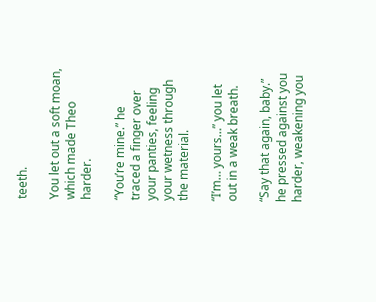teeth.

You let out a soft moan, which made Theo harder.

“You’re mine.” he traced a finger over your panties, feeling your wetness through the material.

“I’m… yours…” you let out in a weak breath.

“Say that again, baby.” he pressed against you harder, weakening you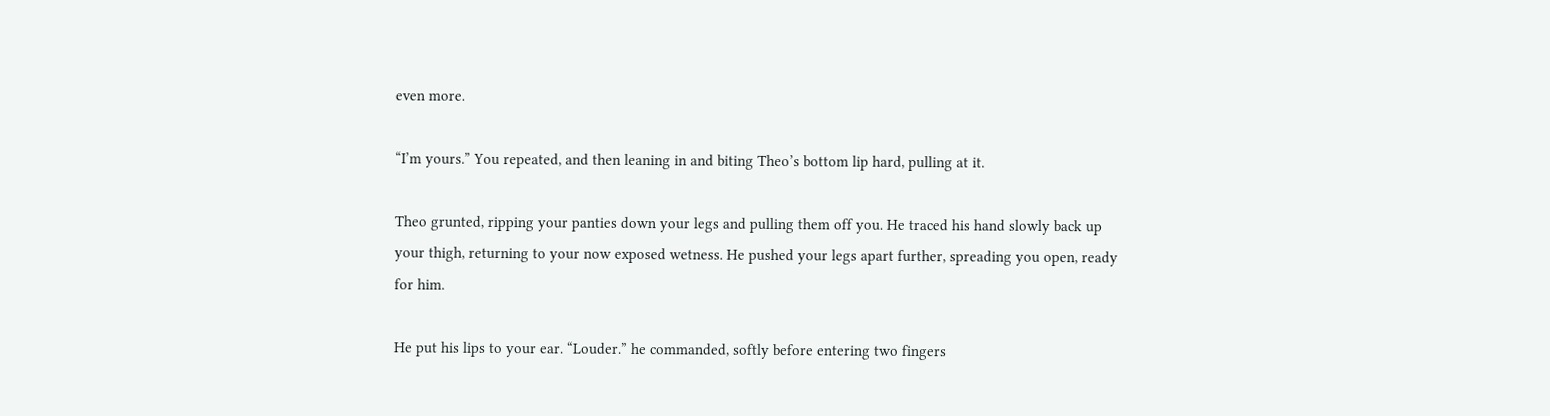even more.

“I’m yours.” You repeated, and then leaning in and biting Theo’s bottom lip hard, pulling at it.

Theo grunted, ripping your panties down your legs and pulling them off you. He traced his hand slowly back up your thigh, returning to your now exposed wetness. He pushed your legs apart further, spreading you open, ready for him.

He put his lips to your ear. “Louder.” he commanded, softly before entering two fingers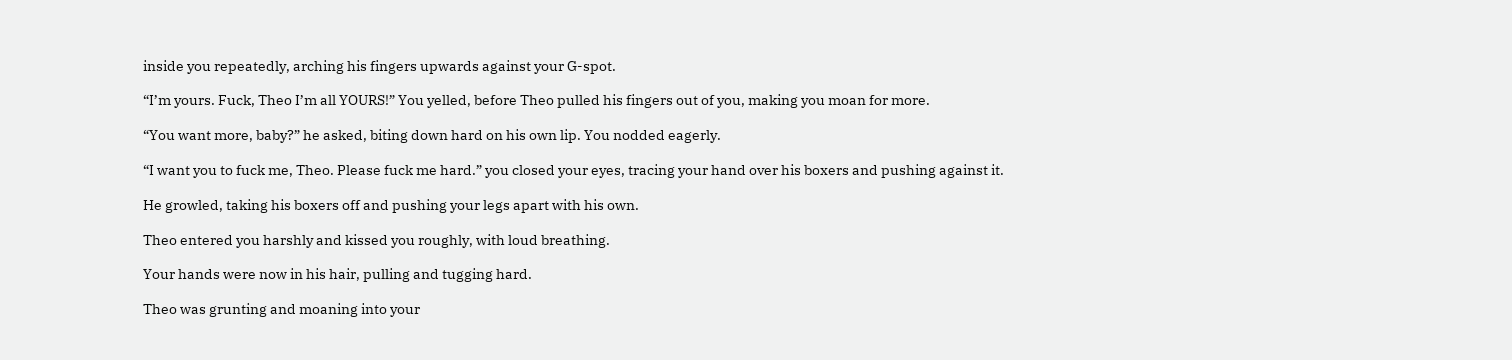inside you repeatedly, arching his fingers upwards against your G-spot.

“I’m yours. Fuck, Theo I’m all YOURS!” You yelled, before Theo pulled his fingers out of you, making you moan for more.

“You want more, baby?” he asked, biting down hard on his own lip. You nodded eagerly.

“I want you to fuck me, Theo. Please fuck me hard.” you closed your eyes, tracing your hand over his boxers and pushing against it.

He growled, taking his boxers off and pushing your legs apart with his own.

Theo entered you harshly and kissed you roughly, with loud breathing.

Your hands were now in his hair, pulling and tugging hard.

Theo was grunting and moaning into your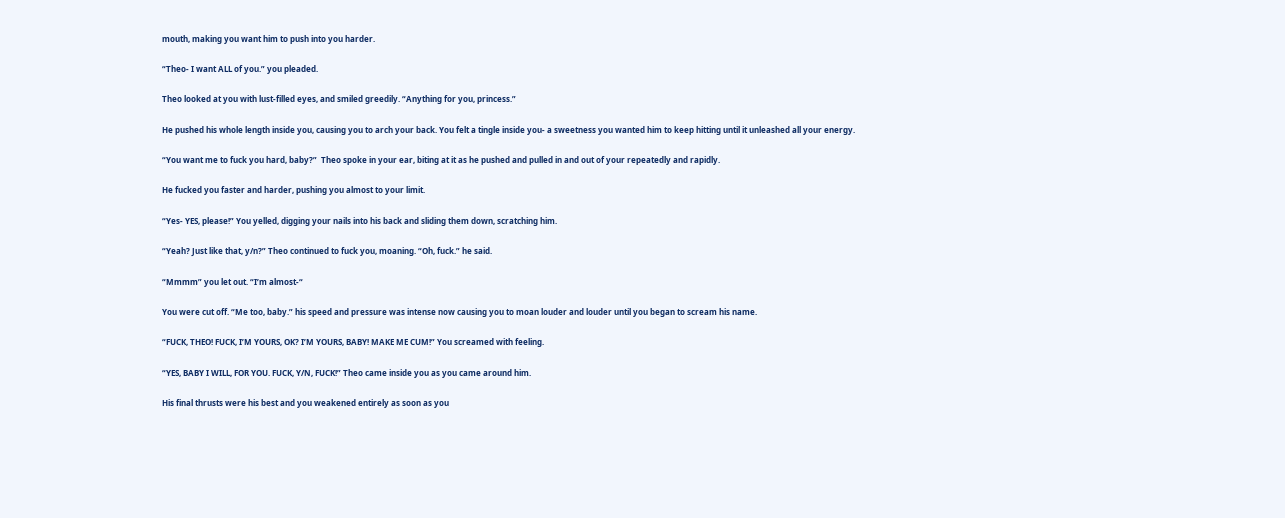mouth, making you want him to push into you harder.

“Theo- I want ALL of you.” you pleaded.

Theo looked at you with lust-filled eyes, and smiled greedily. “Anything for you, princess.”

He pushed his whole length inside you, causing you to arch your back. You felt a tingle inside you- a sweetness you wanted him to keep hitting until it unleashed all your energy.

“You want me to fuck you hard, baby?”  Theo spoke in your ear, biting at it as he pushed and pulled in and out of your repeatedly and rapidly.

He fucked you faster and harder, pushing you almost to your limit.

“Yes- YES, please!” You yelled, digging your nails into his back and sliding them down, scratching him.

“Yeah? Just like that, y/n?” Theo continued to fuck you, moaning. “Oh, fuck.” he said.

“Mmmm” you let out. “I’m almost-“

You were cut off. “Me too, baby.” his speed and pressure was intense now causing you to moan louder and louder until you began to scream his name.

“FUCK, THEO! FUCK, I’M YOURS, OK? I’M YOURS, BABY! MAKE ME CUM!” You screamed with feeling.

“YES, BABY I WILL, FOR YOU. FUCK, Y/N, FUCK!” Theo came inside you as you came around him.

His final thrusts were his best and you weakened entirely as soon as you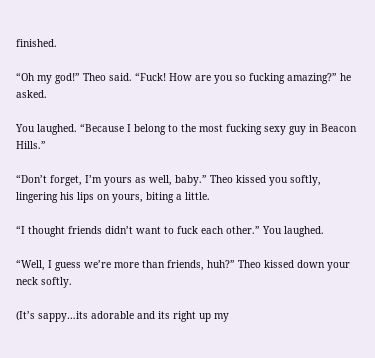finished.

“Oh my god!” Theo said. “Fuck! How are you so fucking amazing?” he asked.

You laughed. “Because I belong to the most fucking sexy guy in Beacon Hills.”

“Don’t forget, I’m yours as well, baby.” Theo kissed you softly, lingering his lips on yours, biting a little.

“I thought friends didn’t want to fuck each other.” You laughed.

“Well, I guess we’re more than friends, huh?” Theo kissed down your neck softly.

(It’s sappy…its adorable and its right up my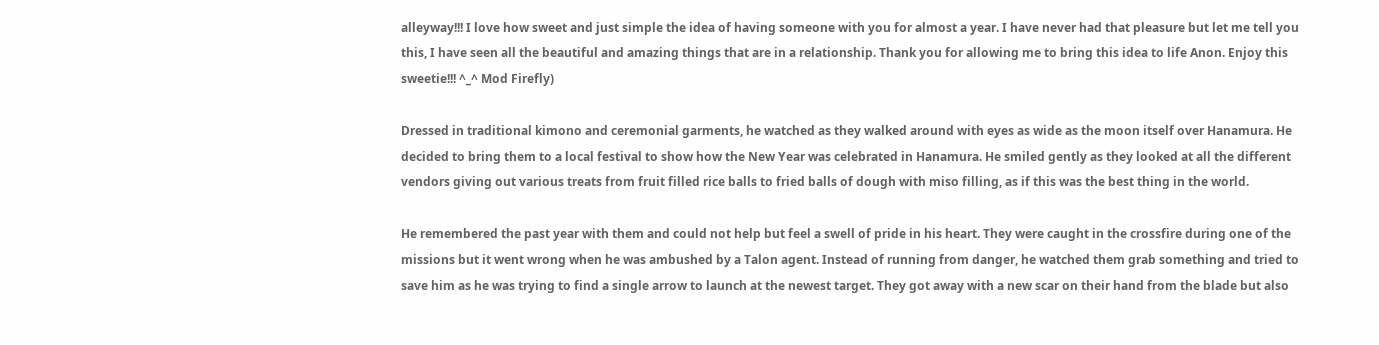alleyway!!! I love how sweet and just simple the idea of having someone with you for almost a year. I have never had that pleasure but let me tell you this, I have seen all the beautiful and amazing things that are in a relationship. Thank you for allowing me to bring this idea to life Anon. Enjoy this sweetie!!! ^_^ Mod Firefly)

Dressed in traditional kimono and ceremonial garments, he watched as they walked around with eyes as wide as the moon itself over Hanamura. He decided to bring them to a local festival to show how the New Year was celebrated in Hanamura. He smiled gently as they looked at all the different vendors giving out various treats from fruit filled rice balls to fried balls of dough with miso filling, as if this was the best thing in the world.

He remembered the past year with them and could not help but feel a swell of pride in his heart. They were caught in the crossfire during one of the missions but it went wrong when he was ambushed by a Talon agent. Instead of running from danger, he watched them grab something and tried to save him as he was trying to find a single arrow to launch at the newest target. They got away with a new scar on their hand from the blade but also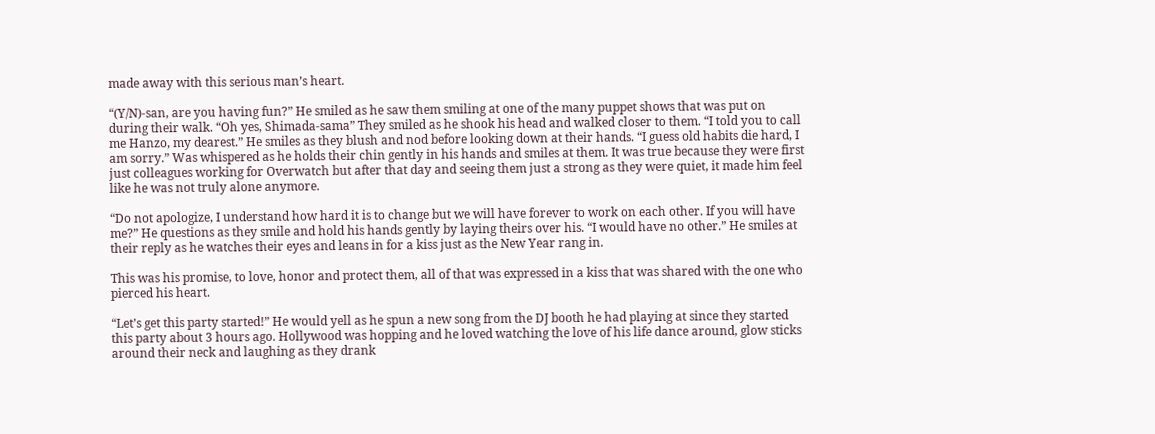made away with this serious man’s heart.

“(Y/N)-san, are you having fun?” He smiled as he saw them smiling at one of the many puppet shows that was put on during their walk. “Oh yes, Shimada-sama” They smiled as he shook his head and walked closer to them. “I told you to call me Hanzo, my dearest.” He smiles as they blush and nod before looking down at their hands. “I guess old habits die hard, I am sorry.” Was whispered as he holds their chin gently in his hands and smiles at them. It was true because they were first just colleagues working for Overwatch but after that day and seeing them just a strong as they were quiet, it made him feel like he was not truly alone anymore.

“Do not apologize, I understand how hard it is to change but we will have forever to work on each other. If you will have me?” He questions as they smile and hold his hands gently by laying theirs over his. “I would have no other.” He smiles at their reply as he watches their eyes and leans in for a kiss just as the New Year rang in.

This was his promise, to love, honor and protect them, all of that was expressed in a kiss that was shared with the one who pierced his heart.

“Let’s get this party started!” He would yell as he spun a new song from the DJ booth he had playing at since they started this party about 3 hours ago. Hollywood was hopping and he loved watching the love of his life dance around, glow sticks around their neck and laughing as they drank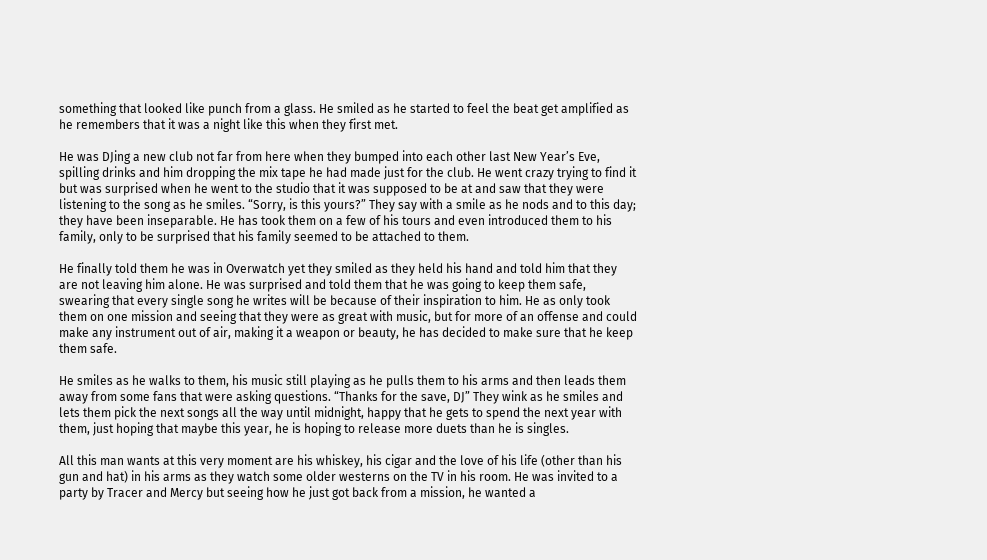something that looked like punch from a glass. He smiled as he started to feel the beat get amplified as he remembers that it was a night like this when they first met.

He was DJing a new club not far from here when they bumped into each other last New Year’s Eve, spilling drinks and him dropping the mix tape he had made just for the club. He went crazy trying to find it but was surprised when he went to the studio that it was supposed to be at and saw that they were listening to the song as he smiles. “Sorry, is this yours?” They say with a smile as he nods and to this day; they have been inseparable. He has took them on a few of his tours and even introduced them to his family, only to be surprised that his family seemed to be attached to them.

He finally told them he was in Overwatch yet they smiled as they held his hand and told him that they are not leaving him alone. He was surprised and told them that he was going to keep them safe, swearing that every single song he writes will be because of their inspiration to him. He as only took them on one mission and seeing that they were as great with music, but for more of an offense and could make any instrument out of air, making it a weapon or beauty, he has decided to make sure that he keep them safe.

He smiles as he walks to them, his music still playing as he pulls them to his arms and then leads them away from some fans that were asking questions. “Thanks for the save, DJ” They wink as he smiles and lets them pick the next songs all the way until midnight, happy that he gets to spend the next year with them, just hoping that maybe this year, he is hoping to release more duets than he is singles.

All this man wants at this very moment are his whiskey, his cigar and the love of his life (other than his gun and hat) in his arms as they watch some older westerns on the TV in his room. He was invited to a party by Tracer and Mercy but seeing how he just got back from a mission, he wanted a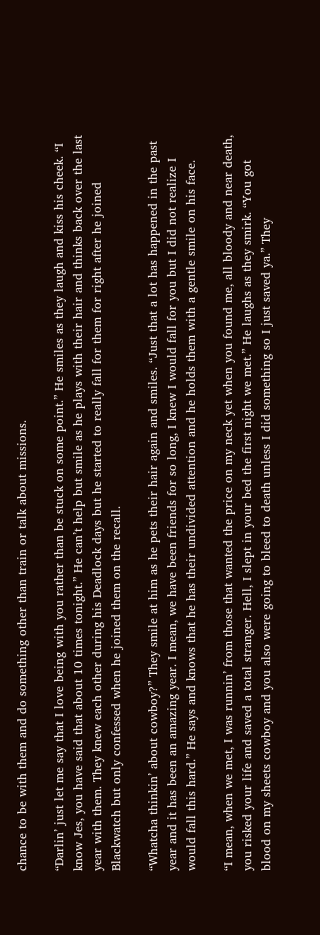chance to be with them and do something other than train or talk about missions.

“Darlin’ just let me say that I love being with you rather than be stuck on some point.” He smiles as they laugh and kiss his cheek. “I know Jes, you have said that about 10 times tonight.” He can’t help but smile as he plays with their hair and thinks back over the last year with them. They knew each other during his Deadlock days but he started to really fall for them for right after he joined Blackwatch but only confessed when he joined them on the recall.

“Whatcha thinkin’ about cowboy?” They smile at him as he pets their hair again and smiles. “Just that a lot has happened in the past year and it has been an amazing year. I mean, we have been friends for so long, I knew I would fall for you but I did not realize I would fall this hard.” He says and knows that he has their undivided attention and he holds them with a gentle smile on his face.

“I mean, when we met, I was runnin’ from those that wanted the price on my neck yet when you found me, all bloody and near death, you risked your life and saved a total stranger. Hell, I slept in your bed the first night we met.” He laughs as they smirk. “You got blood on my sheets cowboy and you also were going to bleed to death unless I did something so I just saved ya.” They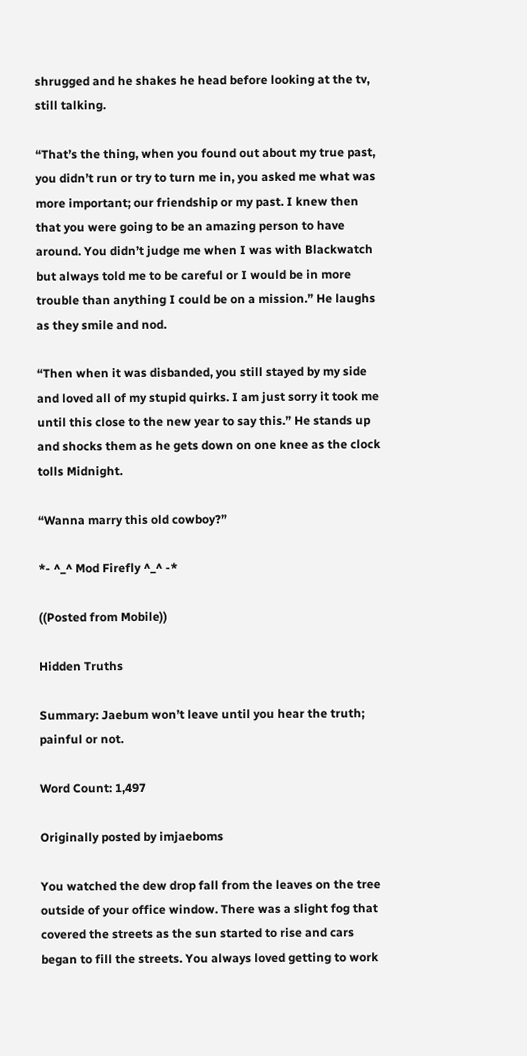shrugged and he shakes he head before looking at the tv, still talking.

“That’s the thing, when you found out about my true past, you didn’t run or try to turn me in, you asked me what was more important; our friendship or my past. I knew then that you were going to be an amazing person to have around. You didn’t judge me when I was with Blackwatch but always told me to be careful or I would be in more trouble than anything I could be on a mission.” He laughs as they smile and nod.

“Then when it was disbanded, you still stayed by my side and loved all of my stupid quirks. I am just sorry it took me until this close to the new year to say this.” He stands up and shocks them as he gets down on one knee as the clock tolls Midnight.

“Wanna marry this old cowboy?”

*- ^_^ Mod Firefly ^_^ -*

((Posted from Mobile))

Hidden Truths

Summary: Jaebum won’t leave until you hear the truth; painful or not.

Word Count: 1,497

Originally posted by imjaeboms

You watched the dew drop fall from the leaves on the tree outside of your office window. There was a slight fog that covered the streets as the sun started to rise and cars began to fill the streets. You always loved getting to work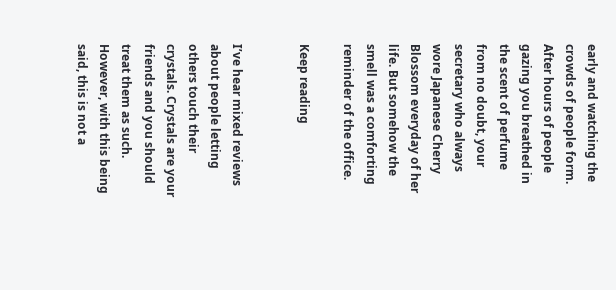early and watching the crowds of people form. After hours of people gazing you breathed in the scent of perfume from no doubt, your secretary who always wore Japanese Cherry Blossom everyday of her life. But somehow the smell was a comforting reminder of the office.

Keep reading


I’ve hear mixed reviews about people letting others touch their crystals. Crystals are your friends and you should treat them as such. However, with this being said, this is not a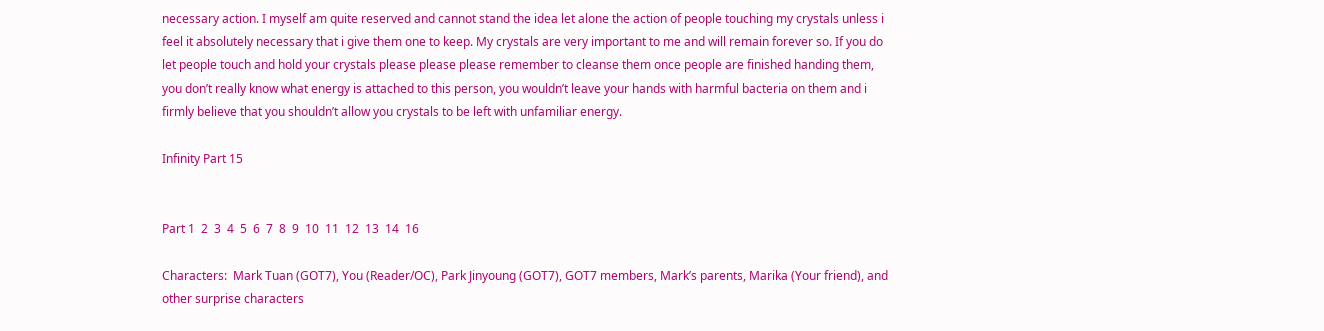necessary action. I myself am quite reserved and cannot stand the idea let alone the action of people touching my crystals unless i feel it absolutely necessary that i give them one to keep. My crystals are very important to me and will remain forever so. If you do let people touch and hold your crystals please please please remember to cleanse them once people are finished handing them, you don’t really know what energy is attached to this person, you wouldn’t leave your hands with harmful bacteria on them and i firmly believe that you shouldn’t allow you crystals to be left with unfamiliar energy.

Infinity Part 15


Part 1  2  3  4  5  6  7  8  9  10  11  12  13  14  16

Characters:  Mark Tuan (GOT7), You (Reader/OC), Park Jinyoung (GOT7), GOT7 members, Mark’s parents, Marika (Your friend), and other surprise characters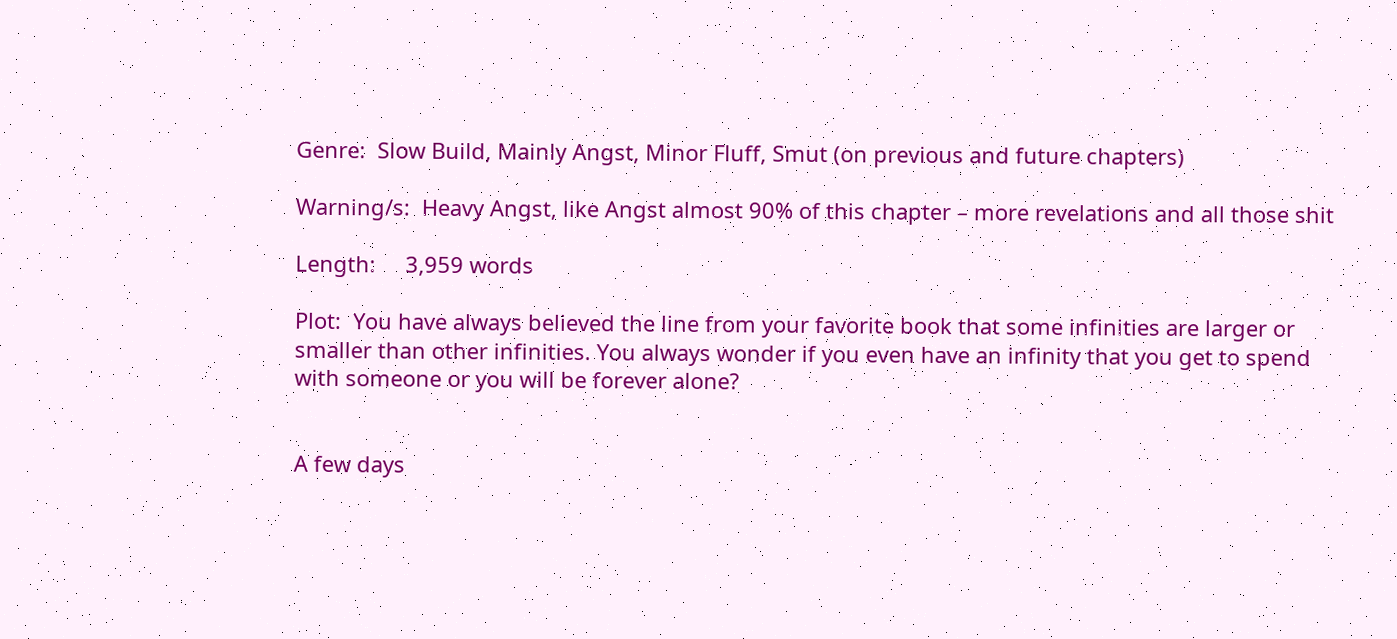Genre:  Slow Build, Mainly Angst, Minor Fluff, Smut (on previous and future chapters)

Warning/s:  Heavy Angst, like Angst almost 90% of this chapter – more revelations and all those shit

Length:     3,959 words

Plot:  You have always believed the line from your favorite book that some infinities are larger or smaller than other infinities. You always wonder if you even have an infinity that you get to spend with someone or you will be forever alone?


A few days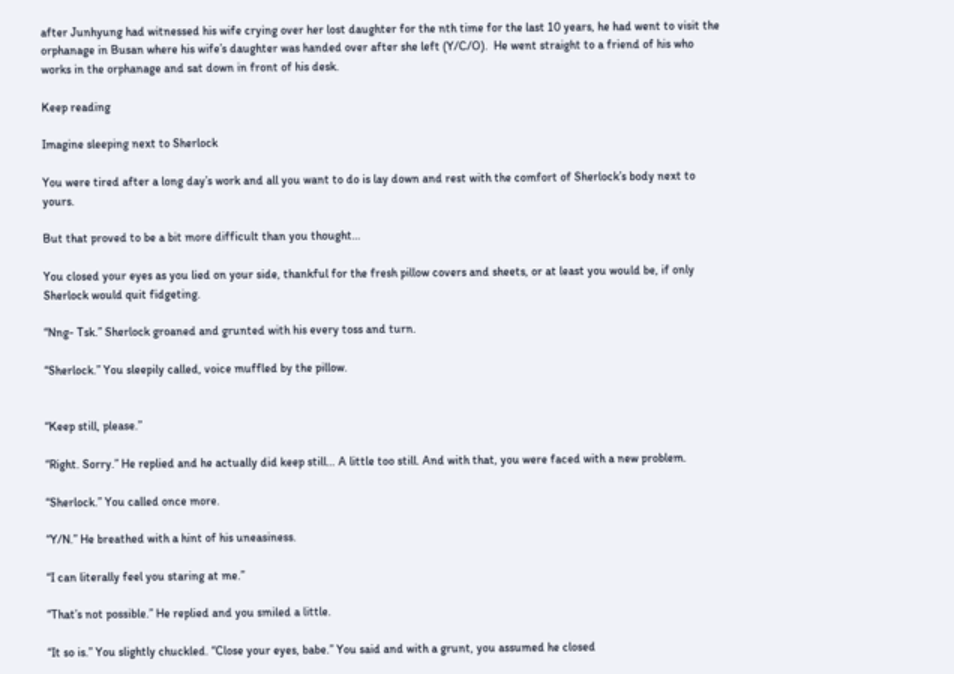after Junhyung had witnessed his wife crying over her lost daughter for the nth time for the last 10 years, he had went to visit the orphanage in Busan where his wife’s daughter was handed over after she left (Y/C/O).  He went straight to a friend of his who works in the orphanage and sat down in front of his desk.

Keep reading

Imagine sleeping next to Sherlock

You were tired after a long day’s work and all you want to do is lay down and rest with the comfort of Sherlock’s body next to yours.

But that proved to be a bit more difficult than you thought…

You closed your eyes as you lied on your side, thankful for the fresh pillow covers and sheets, or at least you would be, if only Sherlock would quit fidgeting.

“Nng- Tsk.” Sherlock groaned and grunted with his every toss and turn.

“Sherlock.” You sleepily called, voice muffled by the pillow.


“Keep still, please.”

“Right. Sorry.” He replied and he actually did keep still… A little too still. And with that, you were faced with a new problem.

“Sherlock.” You called once more.

“Y/N.” He breathed with a hint of his uneasiness.

“I can literally feel you staring at me.”

“That’s not possible.” He replied and you smiled a little.

“It so is.” You slightly chuckled. “Close your eyes, babe.” You said and with a grunt, you assumed he closed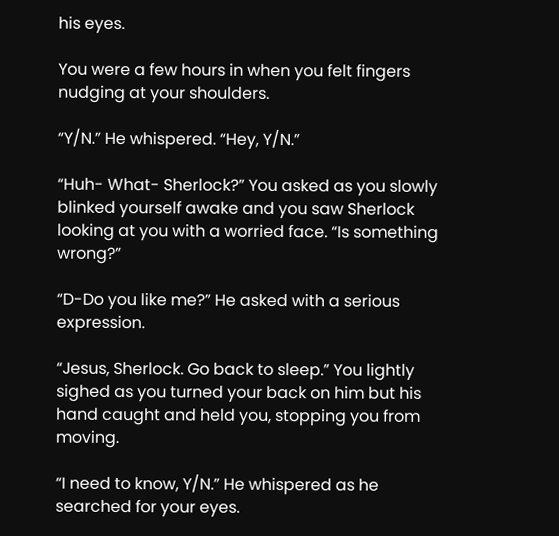his eyes.

You were a few hours in when you felt fingers nudging at your shoulders.

“Y/N.” He whispered. “Hey, Y/N.”

“Huh- What- Sherlock?” You asked as you slowly blinked yourself awake and you saw Sherlock looking at you with a worried face. “Is something wrong?”

“D-Do you like me?” He asked with a serious expression.

“Jesus, Sherlock. Go back to sleep.” You lightly sighed as you turned your back on him but his hand caught and held you, stopping you from moving.

“I need to know, Y/N.” He whispered as he searched for your eyes.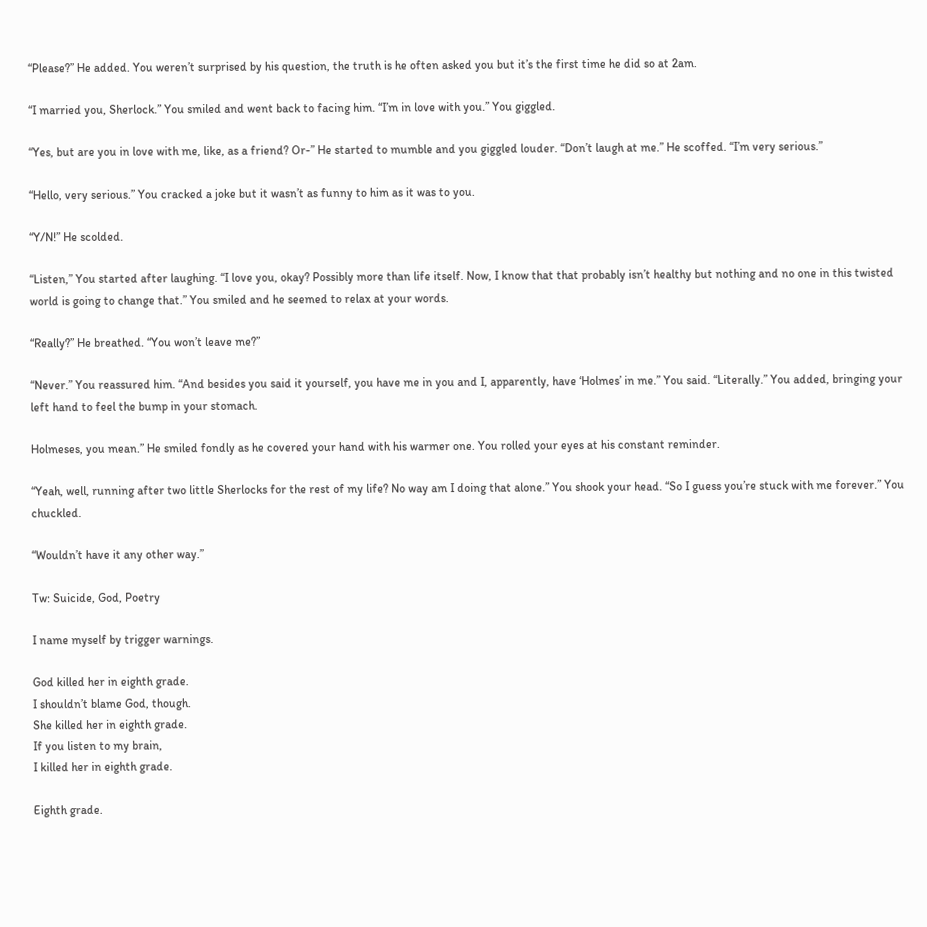“Please?” He added. You weren’t surprised by his question, the truth is he often asked you but it’s the first time he did so at 2am.

“I married you, Sherlock.” You smiled and went back to facing him. “I’m in love with you.” You giggled.

“Yes, but are you in love with me, like, as a friend? Or-” He started to mumble and you giggled louder. “Don’t laugh at me.” He scoffed. “I’m very serious.”

“Hello, very serious.” You cracked a joke but it wasn’t as funny to him as it was to you.

“Y/N!” He scolded.

“Listen,” You started after laughing. “I love you, okay? Possibly more than life itself. Now, I know that that probably isn’t healthy but nothing and no one in this twisted world is going to change that.” You smiled and he seemed to relax at your words.

“Really?” He breathed. “You won’t leave me?”

“Never.” You reassured him. “And besides you said it yourself, you have me in you and I, apparently, have ‘Holmes’ in me.” You said. “Literally.” You added, bringing your left hand to feel the bump in your stomach.

Holmeses, you mean.” He smiled fondly as he covered your hand with his warmer one. You rolled your eyes at his constant reminder.

“Yeah, well, running after two little Sherlocks for the rest of my life? No way am I doing that alone.” You shook your head. “So I guess you’re stuck with me forever.” You chuckled.

“Wouldn’t have it any other way.”

Tw: Suicide, God, Poetry

I name myself by trigger warnings.

God killed her in eighth grade.
I shouldn’t blame God, though.
She killed her in eighth grade.
If you listen to my brain,
I killed her in eighth grade.

Eighth grade.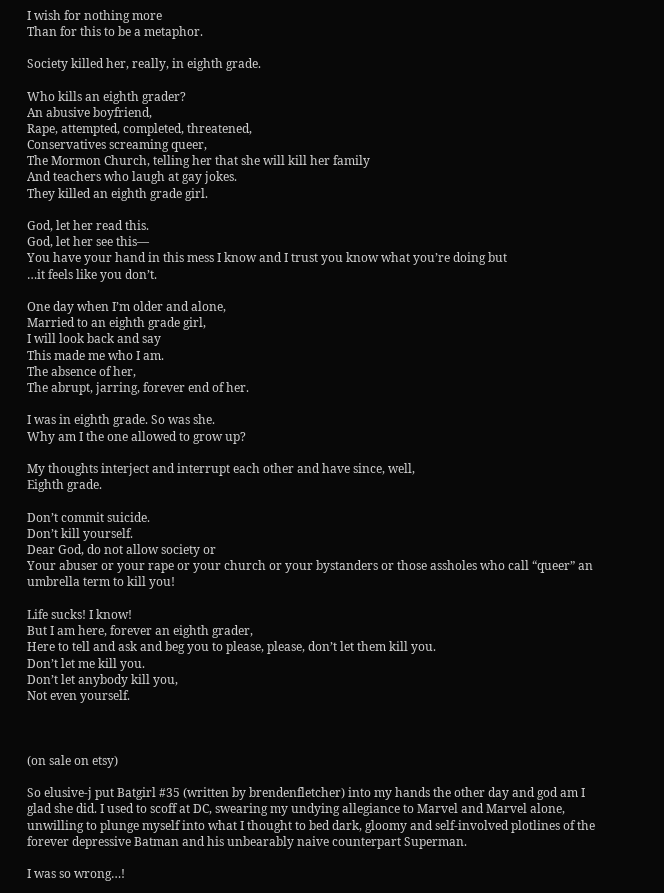I wish for nothing more
Than for this to be a metaphor.

Society killed her, really, in eighth grade.

Who kills an eighth grader?
An abusive boyfriend,
Rape, attempted, completed, threatened,
Conservatives screaming queer,
The Mormon Church, telling her that she will kill her family
And teachers who laugh at gay jokes.
They killed an eighth grade girl.

God, let her read this.
God, let her see this—
You have your hand in this mess I know and I trust you know what you’re doing but
…it feels like you don’t.

One day when I’m older and alone,
Married to an eighth grade girl,
I will look back and say
This made me who I am.
The absence of her,
The abrupt, jarring, forever end of her.

I was in eighth grade. So was she.
Why am I the one allowed to grow up?

My thoughts interject and interrupt each other and have since, well,
Eighth grade.

Don’t commit suicide.
Don’t kill yourself.
Dear God, do not allow society or
Your abuser or your rape or your church or your bystanders or those assholes who call “queer” an umbrella term to kill you!

Life sucks! I know!
But I am here, forever an eighth grader,
Here to tell and ask and beg you to please, please, don’t let them kill you.
Don’t let me kill you.
Don’t let anybody kill you,
Not even yourself.



(on sale on etsy)

So elusive-j put Batgirl #35 (written by brendenfletcher) into my hands the other day and god am I glad she did. I used to scoff at DC, swearing my undying allegiance to Marvel and Marvel alone, unwilling to plunge myself into what I thought to bed dark, gloomy and self-involved plotlines of the forever depressive Batman and his unbearably naive counterpart Superman.

I was so wrong…!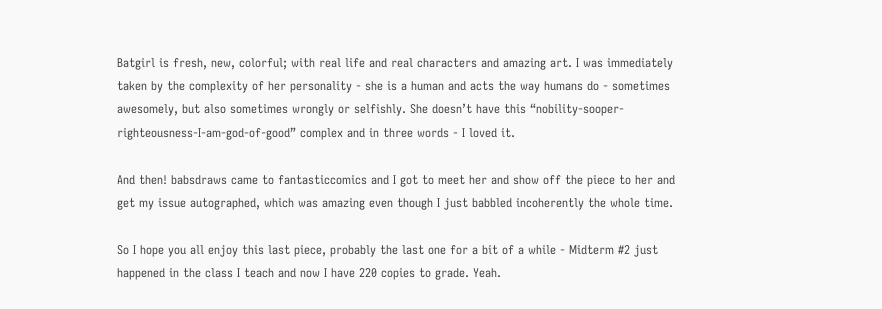Batgirl is fresh, new, colorful; with real life and real characters and amazing art. I was immediately taken by the complexity of her personality - she is a human and acts the way humans do - sometimes awesomely, but also sometimes wrongly or selfishly. She doesn’t have this “nobility-sooper-righteousness-I-am-god-of-good” complex and in three words - I loved it.

And then! babsdraws came to fantasticcomics and I got to meet her and show off the piece to her and get my issue autographed, which was amazing even though I just babbled incoherently the whole time.

So I hope you all enjoy this last piece, probably the last one for a bit of a while - Midterm #2 just happened in the class I teach and now I have 220 copies to grade. Yeah.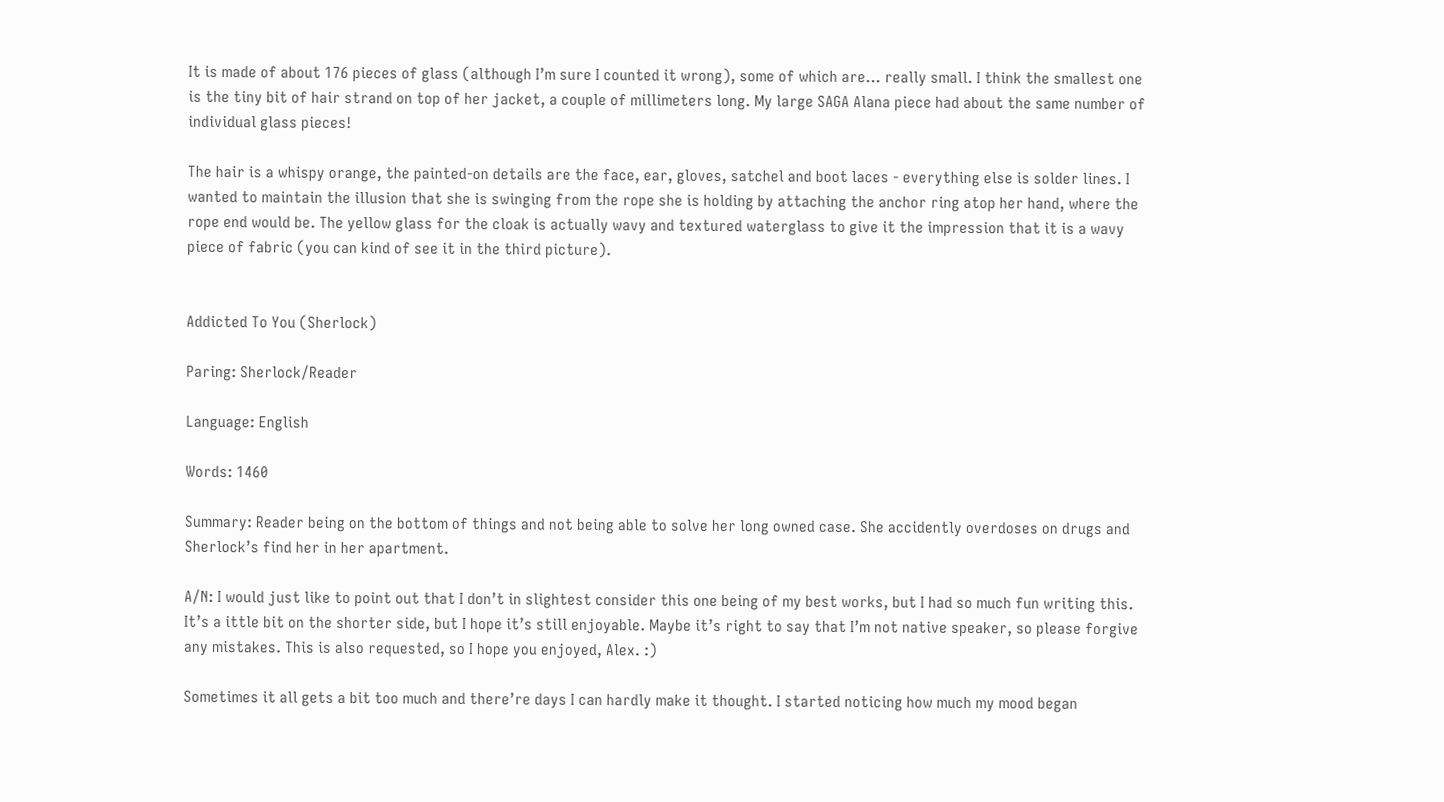It is made of about 176 pieces of glass (although I’m sure I counted it wrong), some of which are… really small. I think the smallest one is the tiny bit of hair strand on top of her jacket, a couple of millimeters long. My large SAGA Alana piece had about the same number of individual glass pieces!

The hair is a whispy orange, the painted-on details are the face, ear, gloves, satchel and boot laces - everything else is solder lines. I wanted to maintain the illusion that she is swinging from the rope she is holding by attaching the anchor ring atop her hand, where the rope end would be. The yellow glass for the cloak is actually wavy and textured waterglass to give it the impression that it is a wavy piece of fabric (you can kind of see it in the third picture).


Addicted To You (Sherlock)

Paring: Sherlock/Reader

Language: English

Words: 1460

Summary: Reader being on the bottom of things and not being able to solve her long owned case. She accidently overdoses on drugs and Sherlock’s find her in her apartment.

A/N: I would just like to point out that I don’t in slightest consider this one being of my best works, but I had so much fun writing this. It’s a ittle bit on the shorter side, but I hope it’s still enjoyable. Maybe it’s right to say that I’m not native speaker, so please forgive any mistakes. This is also requested, so I hope you enjoyed, Alex. :)

Sometimes it all gets a bit too much and there’re days I can hardly make it thought. I started noticing how much my mood began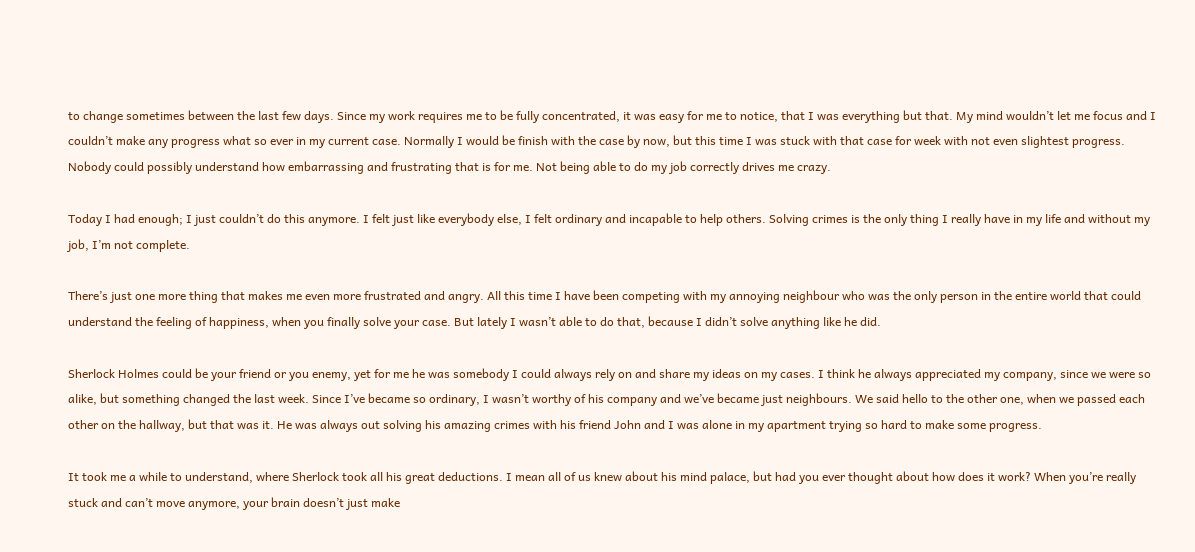to change sometimes between the last few days. Since my work requires me to be fully concentrated, it was easy for me to notice, that I was everything but that. My mind wouldn’t let me focus and I couldn’t make any progress what so ever in my current case. Normally I would be finish with the case by now, but this time I was stuck with that case for week with not even slightest progress. Nobody could possibly understand how embarrassing and frustrating that is for me. Not being able to do my job correctly drives me crazy.

Today I had enough; I just couldn’t do this anymore. I felt just like everybody else, I felt ordinary and incapable to help others. Solving crimes is the only thing I really have in my life and without my job, I’m not complete.

There’s just one more thing that makes me even more frustrated and angry. All this time I have been competing with my annoying neighbour who was the only person in the entire world that could understand the feeling of happiness, when you finally solve your case. But lately I wasn’t able to do that, because I didn’t solve anything like he did.

Sherlock Holmes could be your friend or you enemy, yet for me he was somebody I could always rely on and share my ideas on my cases. I think he always appreciated my company, since we were so alike, but something changed the last week. Since I’ve became so ordinary, I wasn’t worthy of his company and we’ve became just neighbours. We said hello to the other one, when we passed each other on the hallway, but that was it. He was always out solving his amazing crimes with his friend John and I was alone in my apartment trying so hard to make some progress.

It took me a while to understand, where Sherlock took all his great deductions. I mean all of us knew about his mind palace, but had you ever thought about how does it work? When you’re really stuck and can’t move anymore, your brain doesn’t just make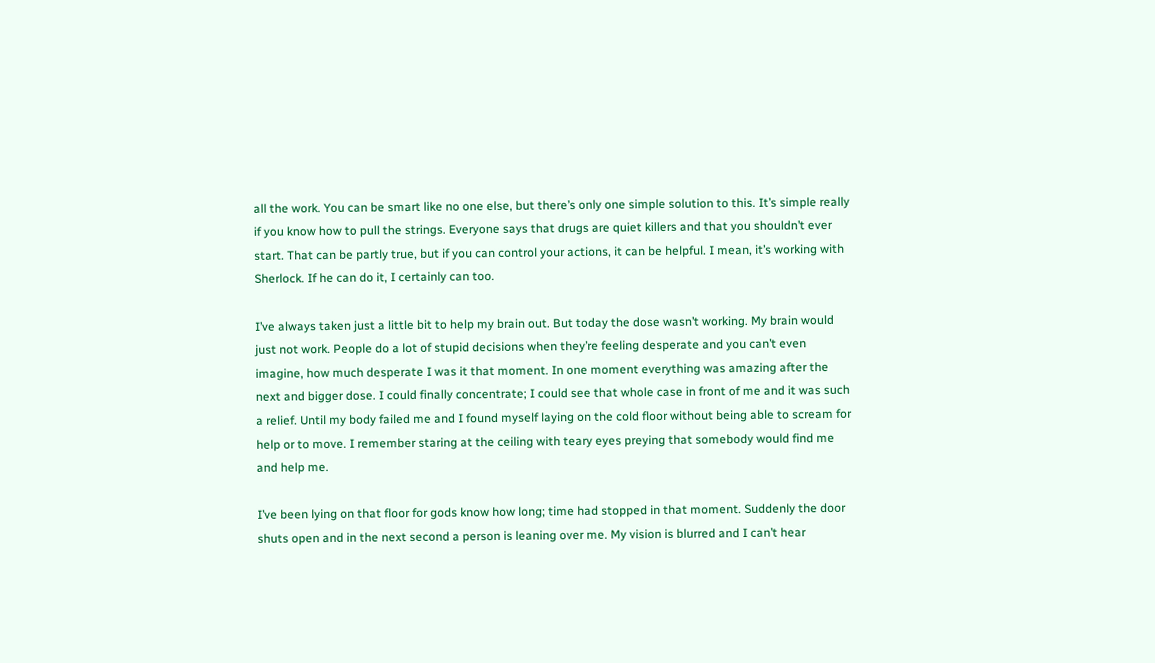all the work. You can be smart like no one else, but there’s only one simple solution to this. It’s simple really if you know how to pull the strings. Everyone says that drugs are quiet killers and that you shouldn’t ever start. That can be partly true, but if you can control your actions, it can be helpful. I mean, it’s working with Sherlock. If he can do it, I certainly can too.

I’ve always taken just a little bit to help my brain out. But today the dose wasn’t working. My brain would just not work. People do a lot of stupid decisions when they’re feeling desperate and you can’t even imagine, how much desperate I was it that moment. In one moment everything was amazing after the next and bigger dose. I could finally concentrate; I could see that whole case in front of me and it was such a relief. Until my body failed me and I found myself laying on the cold floor without being able to scream for help or to move. I remember staring at the ceiling with teary eyes preying that somebody would find me and help me.

I’ve been lying on that floor for gods know how long; time had stopped in that moment. Suddenly the door shuts open and in the next second a person is leaning over me. My vision is blurred and I can’t hear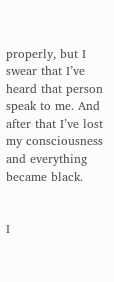properly, but I swear that I’ve heard that person speak to me. And after that I’ve lost my consciousness and everything became black.


I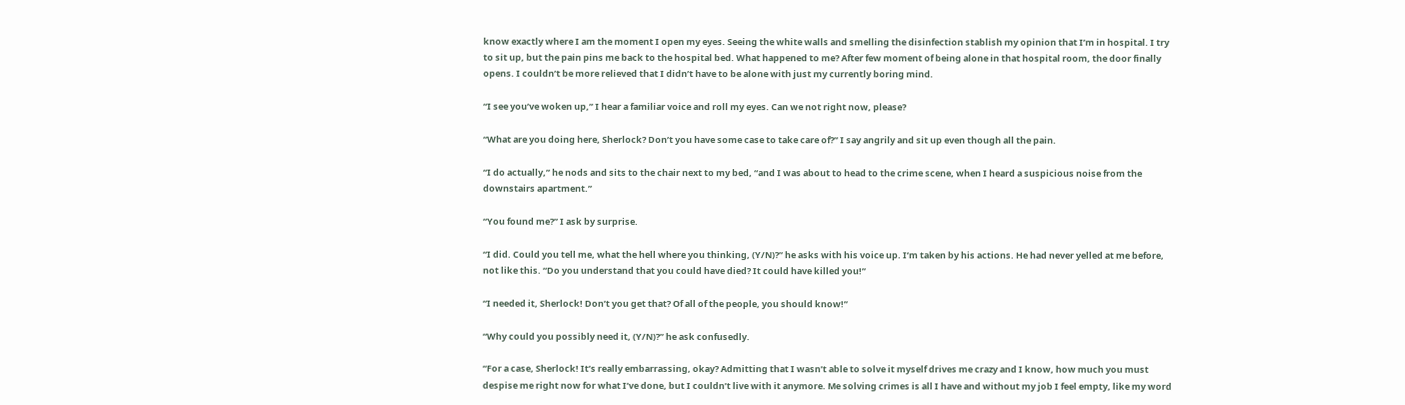know exactly where I am the moment I open my eyes. Seeing the white walls and smelling the disinfection stablish my opinion that I’m in hospital. I try to sit up, but the pain pins me back to the hospital bed. What happened to me? After few moment of being alone in that hospital room, the door finally opens. I couldn’t be more relieved that I didn’t have to be alone with just my currently boring mind.

“I see you’ve woken up,” I hear a familiar voice and roll my eyes. Can we not right now, please?

“What are you doing here, Sherlock? Don’t you have some case to take care of?” I say angrily and sit up even though all the pain.

“I do actually,” he nods and sits to the chair next to my bed, “and I was about to head to the crime scene, when I heard a suspicious noise from the downstairs apartment.”

“You found me?” I ask by surprise.

“I did. Could you tell me, what the hell where you thinking, (Y/N)?” he asks with his voice up. I’m taken by his actions. He had never yelled at me before, not like this. “Do you understand that you could have died? It could have killed you!”

“I needed it, Sherlock! Don’t you get that? Of all of the people, you should know!”

“Why could you possibly need it, (Y/N)?” he ask confusedly.

“For a case, Sherlock! It’s really embarrassing, okay? Admitting that I wasn’t able to solve it myself drives me crazy and I know, how much you must despise me right now for what I’ve done, but I couldn’t live with it anymore. Me solving crimes is all I have and without my job I feel empty, like my word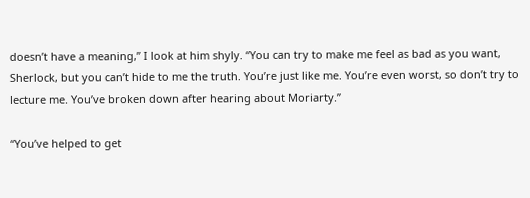doesn’t have a meaning,” I look at him shyly. “You can try to make me feel as bad as you want, Sherlock, but you can’t hide to me the truth. You’re just like me. You’re even worst, so don’t try to lecture me. You’ve broken down after hearing about Moriarty.”

“You’ve helped to get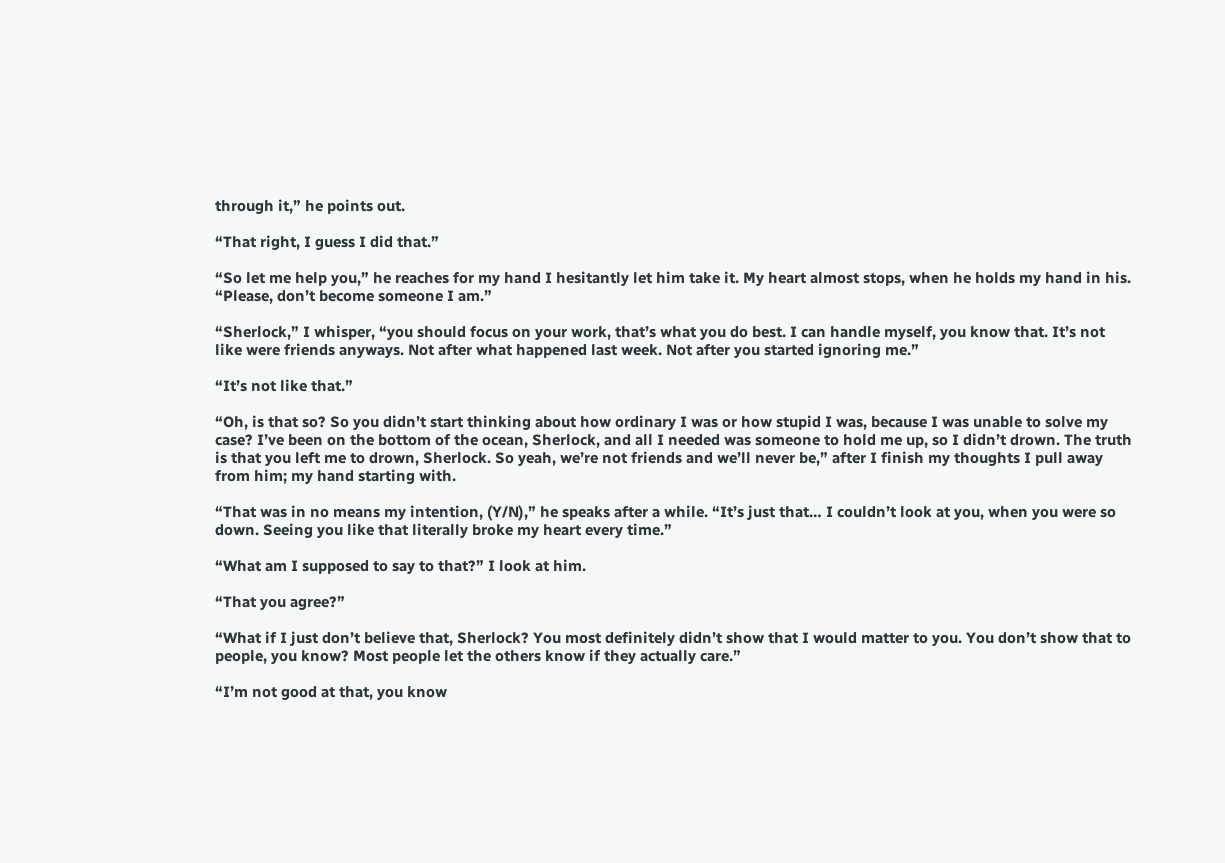through it,” he points out.

“That right, I guess I did that.”

“So let me help you,” he reaches for my hand I hesitantly let him take it. My heart almost stops, when he holds my hand in his. “Please, don’t become someone I am.”

“Sherlock,” I whisper, “you should focus on your work, that’s what you do best. I can handle myself, you know that. It’s not like were friends anyways. Not after what happened last week. Not after you started ignoring me.”

“It’s not like that.”

“Oh, is that so? So you didn’t start thinking about how ordinary I was or how stupid I was, because I was unable to solve my case? I’ve been on the bottom of the ocean, Sherlock, and all I needed was someone to hold me up, so I didn’t drown. The truth is that you left me to drown, Sherlock. So yeah, we’re not friends and we’ll never be,” after I finish my thoughts I pull away from him; my hand starting with.

“That was in no means my intention, (Y/N),” he speaks after a while. “It’s just that… I couldn’t look at you, when you were so down. Seeing you like that literally broke my heart every time.”

“What am I supposed to say to that?” I look at him.

“That you agree?”

“What if I just don’t believe that, Sherlock? You most definitely didn’t show that I would matter to you. You don’t show that to people, you know? Most people let the others know if they actually care.”

“I’m not good at that, you know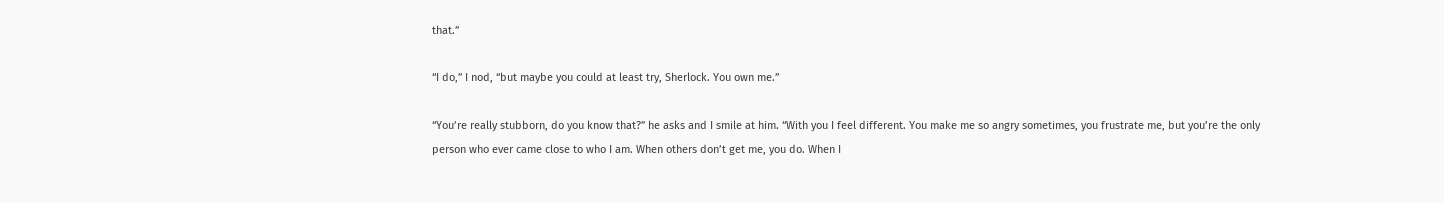that.”

“I do,” I nod, “but maybe you could at least try, Sherlock. You own me.”

“You’re really stubborn, do you know that?” he asks and I smile at him. “With you I feel different. You make me so angry sometimes, you frustrate me, but you’re the only person who ever came close to who I am. When others don’t get me, you do. When I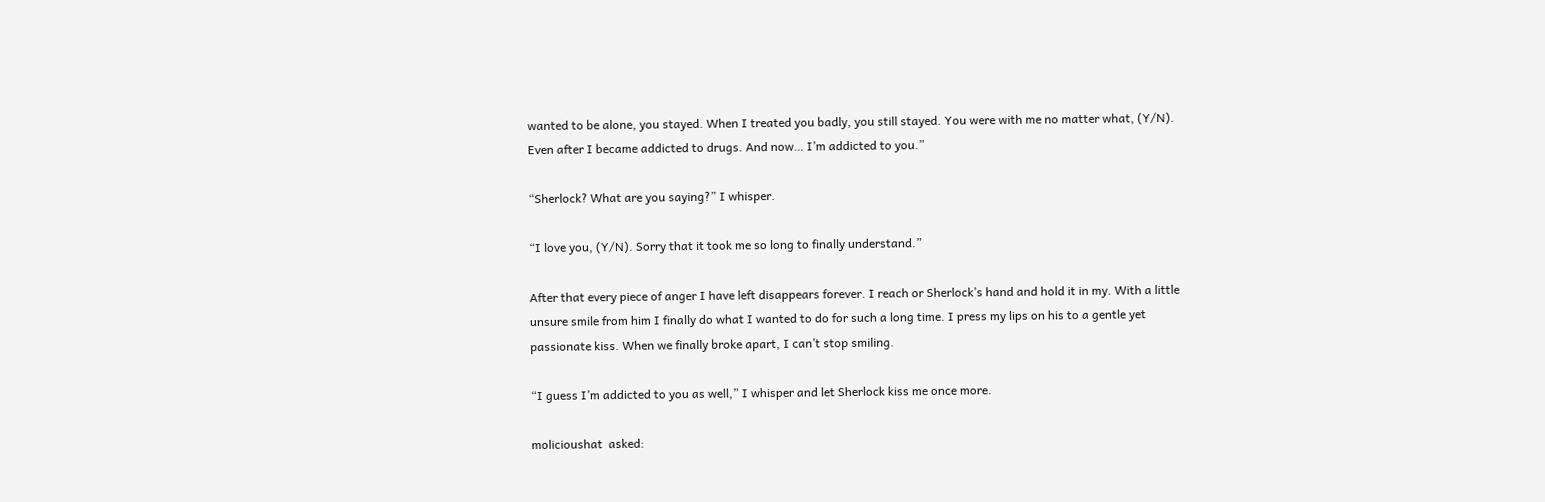wanted to be alone, you stayed. When I treated you badly, you still stayed. You were with me no matter what, (Y/N). Even after I became addicted to drugs. And now… I’m addicted to you.”

“Sherlock? What are you saying?” I whisper.

“I love you, (Y/N). Sorry that it took me so long to finally understand.”

After that every piece of anger I have left disappears forever. I reach or Sherlock’s hand and hold it in my. With a little unsure smile from him I finally do what I wanted to do for such a long time. I press my lips on his to a gentle yet passionate kiss. When we finally broke apart, I can’t stop smiling.

“I guess I’m addicted to you as well,” I whisper and let Sherlock kiss me once more.

molicioushat  asked: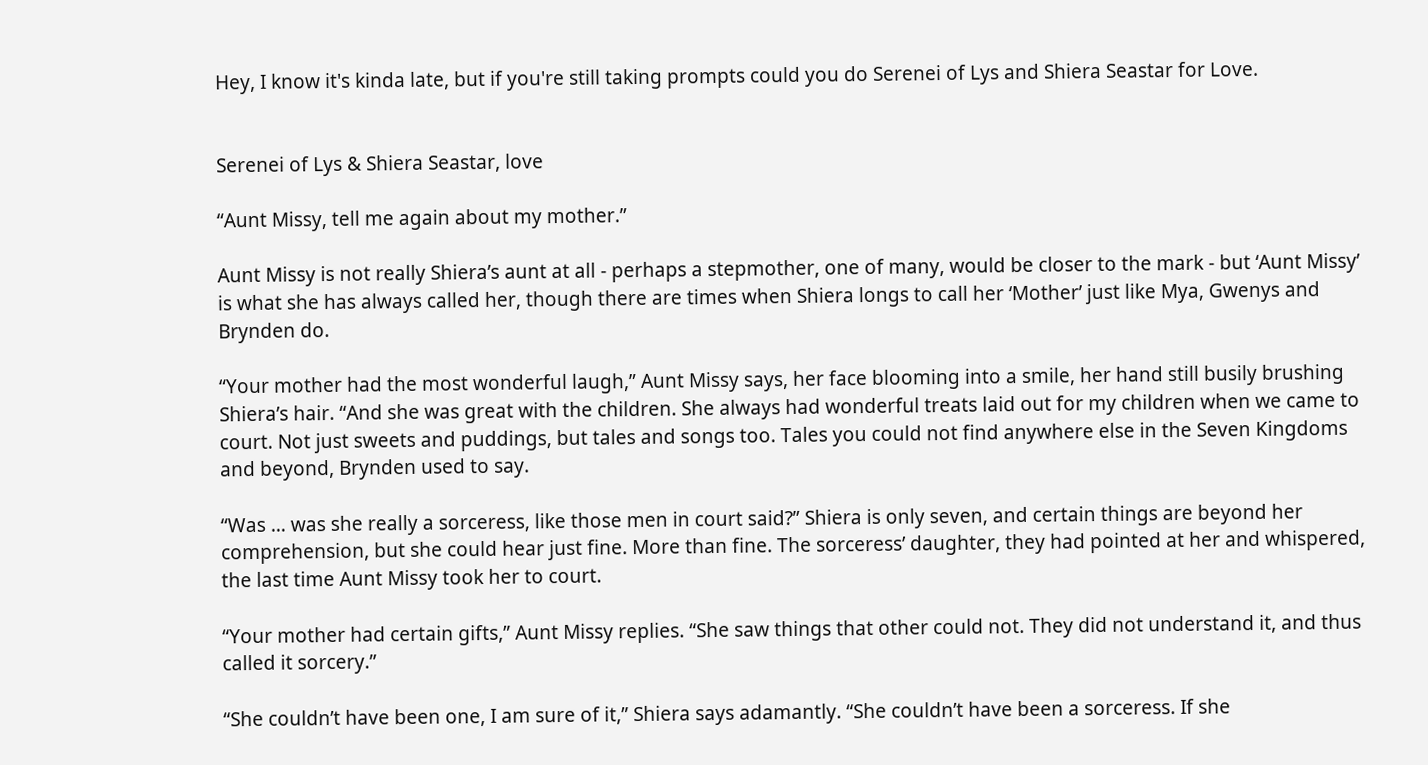Hey, I know it's kinda late, but if you're still taking prompts could you do Serenei of Lys and Shiera Seastar for Love.


Serenei of Lys & Shiera Seastar, love

“Aunt Missy, tell me again about my mother.”

Aunt Missy is not really Shiera’s aunt at all - perhaps a stepmother, one of many, would be closer to the mark - but ‘Aunt Missy’ is what she has always called her, though there are times when Shiera longs to call her ‘Mother’ just like Mya, Gwenys and Brynden do.

“Your mother had the most wonderful laugh,” Aunt Missy says, her face blooming into a smile, her hand still busily brushing Shiera’s hair. “And she was great with the children. She always had wonderful treats laid out for my children when we came to court. Not just sweets and puddings, but tales and songs too. Tales you could not find anywhere else in the Seven Kingdoms and beyond, Brynden used to say.

“Was … was she really a sorceress, like those men in court said?” Shiera is only seven, and certain things are beyond her comprehension, but she could hear just fine. More than fine. The sorceress’ daughter, they had pointed at her and whispered, the last time Aunt Missy took her to court.

“Your mother had certain gifts,” Aunt Missy replies. “She saw things that other could not. They did not understand it, and thus called it sorcery.”

“She couldn’t have been one, I am sure of it,” Shiera says adamantly. “She couldn’t have been a sorceress. If she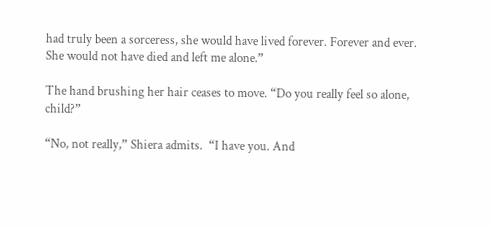had truly been a sorceress, she would have lived forever. Forever and ever. She would not have died and left me alone.”

The hand brushing her hair ceases to move. “Do you really feel so alone, child?”

“No, not really,” Shiera admits.  “I have you. And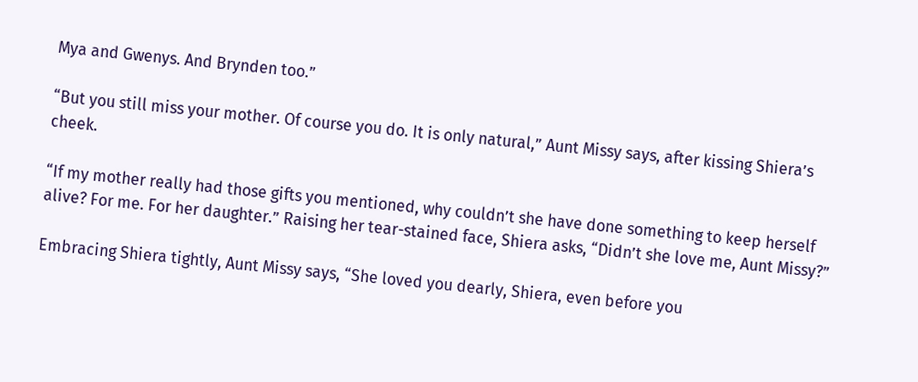Mya and Gwenys. And Brynden too.”

“But you still miss your mother. Of course you do. It is only natural,” Aunt Missy says, after kissing Shiera’s cheek.

“If my mother really had those gifts you mentioned, why couldn’t she have done something to keep herself alive? For me. For her daughter.” Raising her tear-stained face, Shiera asks, “Didn’t she love me, Aunt Missy?”

Embracing Shiera tightly, Aunt Missy says, “She loved you dearly, Shiera, even before you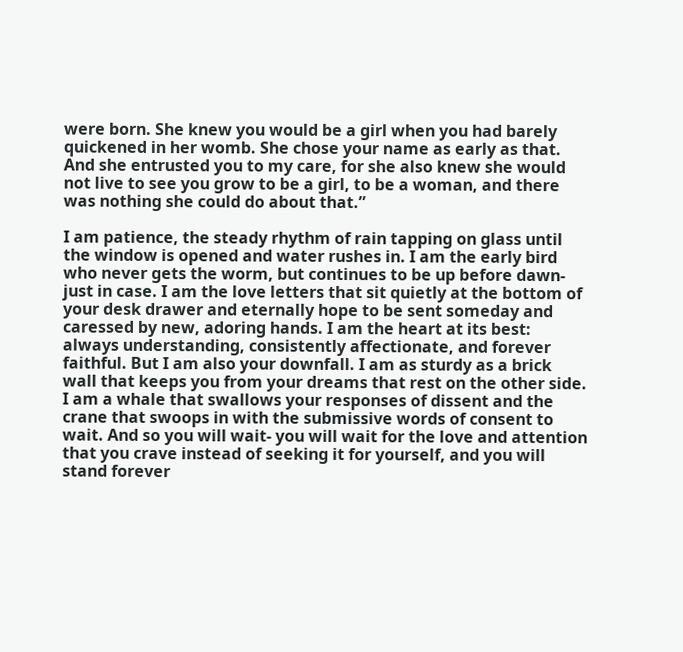were born. She knew you would be a girl when you had barely quickened in her womb. She chose your name as early as that. And she entrusted you to my care, for she also knew she would not live to see you grow to be a girl, to be a woman, and there was nothing she could do about that.”

I am patience, the steady rhythm of rain tapping on glass until the window is opened and water rushes in. I am the early bird who never gets the worm, but continues to be up before dawn- just in case. I am the love letters that sit quietly at the bottom of your desk drawer and eternally hope to be sent someday and caressed by new, adoring hands. I am the heart at its best: always understanding, consistently affectionate, and forever faithful. But I am also your downfall. I am as sturdy as a brick wall that keeps you from your dreams that rest on the other side. I am a whale that swallows your responses of dissent and the crane that swoops in with the submissive words of consent to wait. And so you will wait- you will wait for the love and attention that you crave instead of seeking it for yourself, and you will stand forever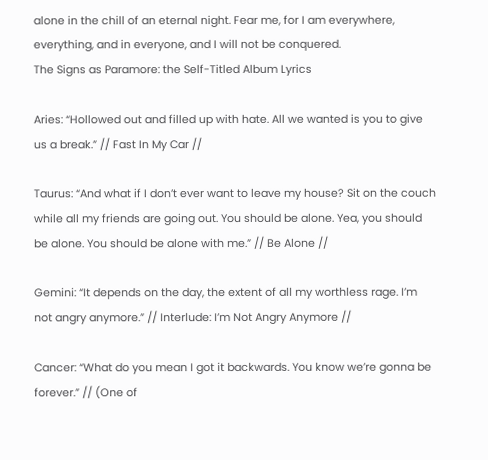alone in the chill of an eternal night. Fear me, for I am everywhere, everything, and in everyone, and I will not be conquered.
The Signs as Paramore: the Self-Titled Album Lyrics

Aries: “Hollowed out and filled up with hate. All we wanted is you to give us a break.” // Fast In My Car //

Taurus: “And what if I don’t ever want to leave my house? Sit on the couch while all my friends are going out. You should be alone. Yea, you should be alone. You should be alone with me.” // Be Alone //

Gemini: “It depends on the day, the extent of all my worthless rage. I’m not angry anymore.” // Interlude: I’m Not Angry Anymore //

Cancer: “What do you mean I got it backwards. You know we’re gonna be forever.” // (One of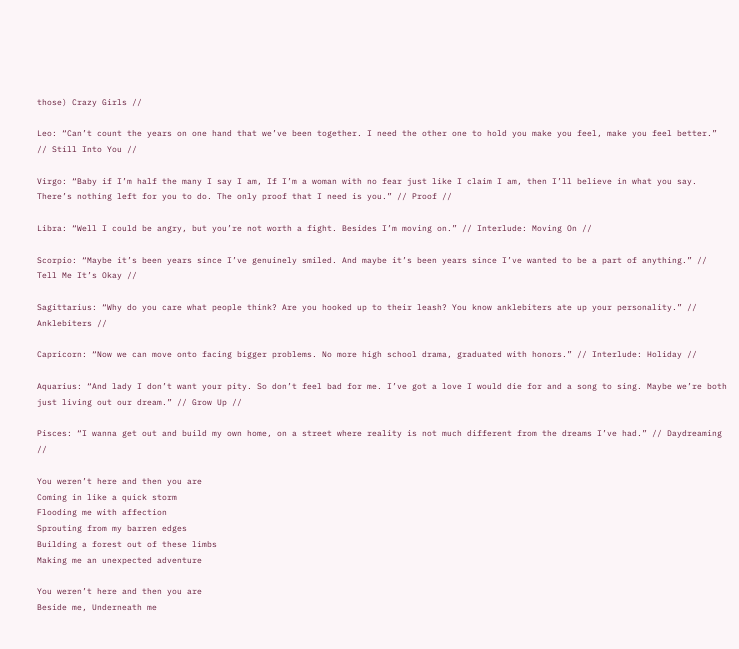those) Crazy Girls //

Leo: “Can’t count the years on one hand that we’ve been together. I need the other one to hold you make you feel, make you feel better.” // Still Into You //

Virgo: “Baby if I’m half the many I say I am, If I’m a woman with no fear just like I claim I am, then I’ll believe in what you say. There’s nothing left for you to do. The only proof that I need is you.” // Proof //

Libra: “Well I could be angry, but you’re not worth a fight. Besides I’m moving on.” // Interlude: Moving On //

Scorpio: “Maybe it’s been years since I’ve genuinely smiled. And maybe it’s been years since I’ve wanted to be a part of anything.” // Tell Me It’s Okay //

Sagittarius: “Why do you care what people think? Are you hooked up to their leash? You know anklebiters ate up your personality.” // Anklebiters //

Capricorn: “Now we can move onto facing bigger problems. No more high school drama, graduated with honors.” // Interlude: Holiday //

Aquarius: “And lady I don’t want your pity. So don’t feel bad for me. I’ve got a love I would die for and a song to sing. Maybe we’re both just living out our dream.” // Grow Up //

Pisces: “I wanna get out and build my own home, on a street where reality is not much different from the dreams I’ve had.” // Daydreaming //

You weren’t here and then you are
Coming in like a quick storm
Flooding me with affection
Sprouting from my barren edges
Building a forest out of these limbs
Making me an unexpected adventure

You weren’t here and then you are
Beside me, Underneath me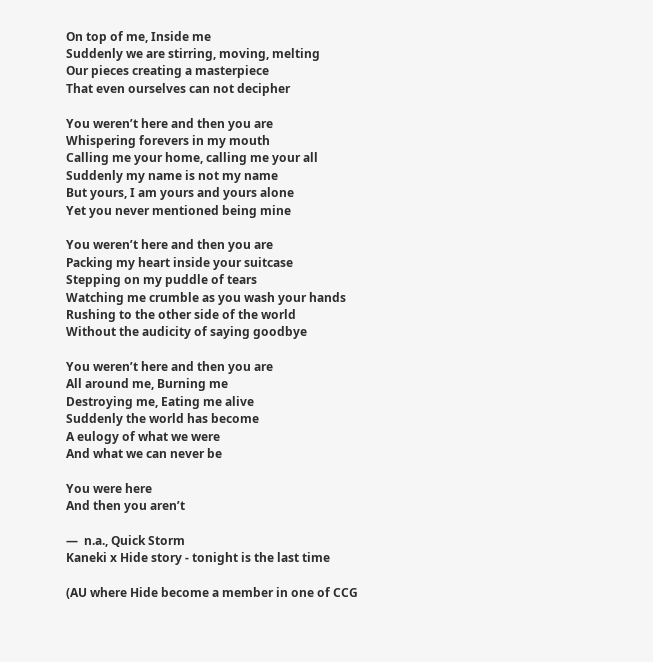On top of me, Inside me
Suddenly we are stirring, moving, melting
Our pieces creating a masterpiece
That even ourselves can not decipher

You weren’t here and then you are
Whispering forevers in my mouth
Calling me your home, calling me your all
Suddenly my name is not my name
But yours, I am yours and yours alone
Yet you never mentioned being mine

You weren’t here and then you are
Packing my heart inside your suitcase
Stepping on my puddle of tears
Watching me crumble as you wash your hands
Rushing to the other side of the world
Without the audicity of saying goodbye

You weren’t here and then you are
All around me, Burning me
Destroying me, Eating me alive
Suddenly the world has become
A eulogy of what we were
And what we can never be

You were here
And then you aren’t

—  n.a., Quick Storm
Kaneki x Hide story - tonight is the last time

(AU where Hide become a member in one of CCG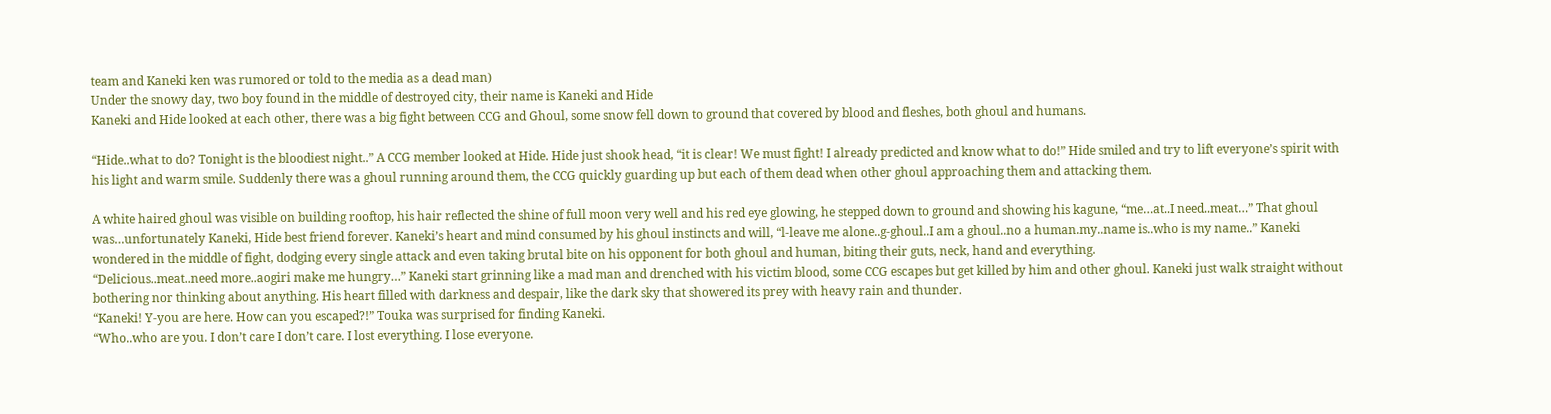team and Kaneki ken was rumored or told to the media as a dead man)
Under the snowy day, two boy found in the middle of destroyed city, their name is Kaneki and Hide
Kaneki and Hide looked at each other, there was a big fight between CCG and Ghoul, some snow fell down to ground that covered by blood and fleshes, both ghoul and humans.

“Hide..what to do? Tonight is the bloodiest night..” A CCG member looked at Hide. Hide just shook head, “it is clear! We must fight! I already predicted and know what to do!” Hide smiled and try to lift everyone’s spirit with his light and warm smile. Suddenly there was a ghoul running around them, the CCG quickly guarding up but each of them dead when other ghoul approaching them and attacking them.

A white haired ghoul was visible on building rooftop, his hair reflected the shine of full moon very well and his red eye glowing, he stepped down to ground and showing his kagune, “me…at..I need..meat…” That ghoul was…unfortunately Kaneki, Hide best friend forever. Kaneki’s heart and mind consumed by his ghoul instincts and will, “l-leave me alone..g-ghoul..I am a ghoul..no a human.my..name is..who is my name..” Kaneki wondered in the middle of fight, dodging every single attack and even taking brutal bite on his opponent for both ghoul and human, biting their guts, neck, hand and everything.
“Delicious..meat..need more..aogiri make me hungry…” Kaneki start grinning like a mad man and drenched with his victim blood, some CCG escapes but get killed by him and other ghoul. Kaneki just walk straight without bothering nor thinking about anything. His heart filled with darkness and despair, like the dark sky that showered its prey with heavy rain and thunder.
“Kaneki! Y-you are here. How can you escaped?!” Touka was surprised for finding Kaneki.
“Who..who are you. I don’t care I don’t care. I lost everything. I lose everyone.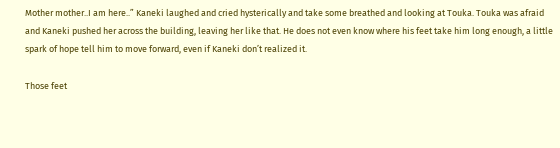Mother mother..I am here..” Kaneki laughed and cried hysterically and take some breathed and looking at Touka. Touka was afraid and Kaneki pushed her across the building, leaving her like that. He does not even know where his feet take him long enough, a little spark of hope tell him to move forward, even if Kaneki don’t realized it.

Those feet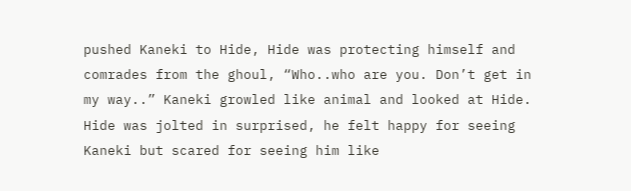pushed Kaneki to Hide, Hide was protecting himself and comrades from the ghoul, “Who..who are you. Don’t get in my way..” Kaneki growled like animal and looked at Hide. Hide was jolted in surprised, he felt happy for seeing Kaneki but scared for seeing him like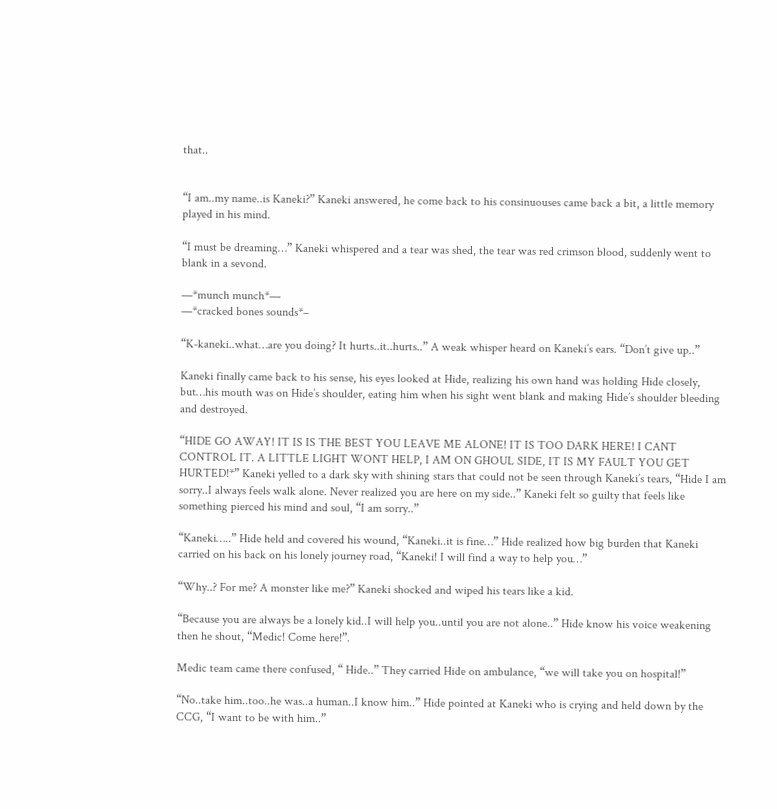that..


“I am..my name..is Kaneki?” Kaneki answered, he come back to his consinuouses came back a bit, a little memory played in his mind.

“I must be dreaming…” Kaneki whispered and a tear was shed, the tear was red crimson blood, suddenly went to blank in a sevond.

—*munch munch*—
—*cracked bones sounds*–

“K-kaneki..what…are you doing? It hurts..it..hurts..” A weak whisper heard on Kaneki’s ears. “Don’t give up..”

Kaneki finally came back to his sense, his eyes looked at Hide, realizing his own hand was holding Hide closely, but…his mouth was on Hide’s shoulder, eating him when his sight went blank and making Hide’s shoulder bleeding and destroyed.

“HIDE GO AWAY! IT IS IS THE BEST YOU LEAVE ME ALONE! IT IS TOO DARK HERE! I CANT CONTROL IT. A LITTLE LIGHT WONT HELP, I AM ON GHOUL SIDE, IT IS MY FAULT YOU GET HURTED!*” Kaneki yelled to a dark sky with shining stars that could not be seen through Kaneki’s tears, “Hide I am sorry..I always feels walk alone. Never realized you are here on my side..” Kaneki felt so guilty that feels like something pierced his mind and soul, “I am sorry..”

“Kaneki…..” Hide held and covered his wound, “Kaneki..it is fine…” Hide realized how big burden that Kaneki carried on his back on his lonely journey road, “Kaneki! I will find a way to help you…”

“Why..? For me? A monster like me?” Kaneki shocked and wiped his tears like a kid.

“Because you are always be a lonely kid..I will help you..until you are not alone..” Hide know his voice weakening then he shout, “Medic! Come here!”.

Medic team came there confused, “ Hide..” They carried Hide on ambulance, “we will take you on hospital!”

“No..take him..too..he was..a human..I know him..” Hide pointed at Kaneki who is crying and held down by the CCG, “I want to be with him..”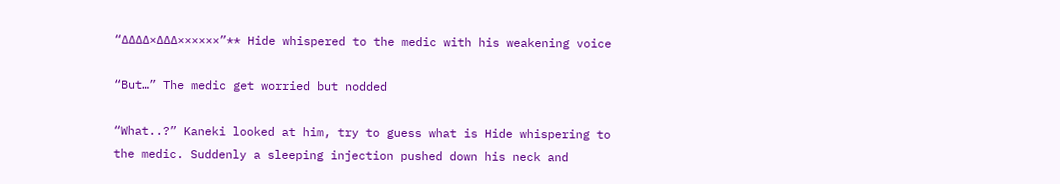“∆∆∆∆×∆∆∆××××××”** Hide whispered to the medic with his weakening voice

“But…” The medic get worried but nodded

“What..?” Kaneki looked at him, try to guess what is Hide whispering to the medic. Suddenly a sleeping injection pushed down his neck and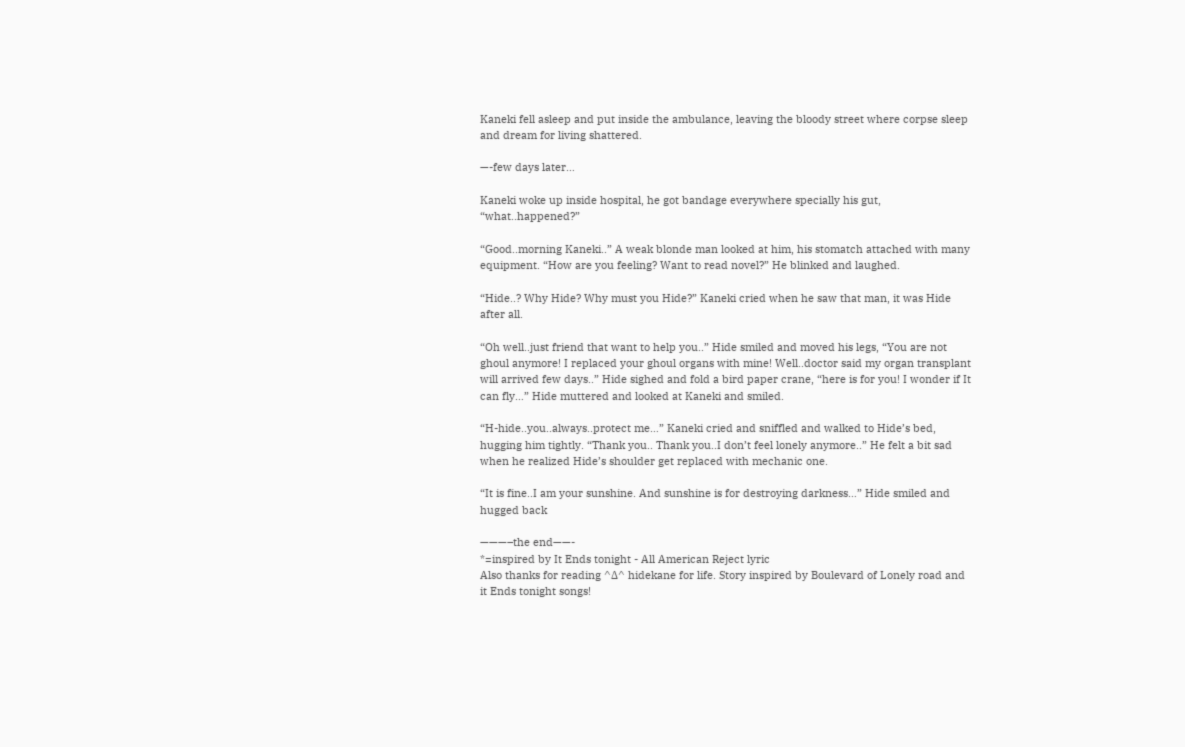Kaneki fell asleep and put inside the ambulance, leaving the bloody street where corpse sleep and dream for living shattered.

—-few days later…

Kaneki woke up inside hospital, he got bandage everywhere specially his gut, “what..happened?”

“Good..morning Kaneki..” A weak blonde man looked at him, his stomatch attached with many equipment. “How are you feeling? Want to read novel?” He blinked and laughed.

“Hide..? Why Hide? Why must you Hide?” Kaneki cried when he saw that man, it was Hide after all.

“Oh well..just friend that want to help you..” Hide smiled and moved his legs, “You are not ghoul anymore! I replaced your ghoul organs with mine! Well..doctor said my organ transplant will arrived few days..” Hide sighed and fold a bird paper crane, “here is for you! I wonder if It can fly…” Hide muttered and looked at Kaneki and smiled.

“H-hide..you..always..protect me…” Kaneki cried and sniffled and walked to Hide’s bed, hugging him tightly. “Thank you.. Thank you..I don’t feel lonely anymore..” He felt a bit sad when he realized Hide’s shoulder get replaced with mechanic one.

“It is fine..I am your sunshine. And sunshine is for destroying darkness…” Hide smiled and hugged back

———–the end——-
*=inspired by It Ends tonight - All American Reject lyric
Also thanks for reading ^∆^ hidekane for life. Story inspired by Boulevard of Lonely road and it Ends tonight songs!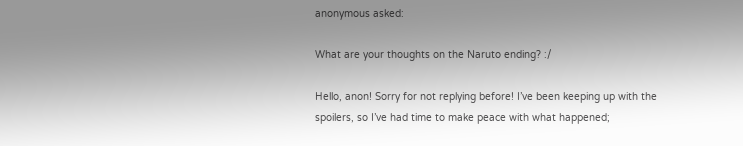anonymous asked:

What are your thoughts on the Naruto ending? :/

Hello, anon! Sorry for not replying before! I’ve been keeping up with the spoilers, so I’ve had time to make peace with what happened;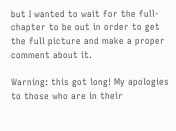but I wanted to wait for the full-chapter to be out in order to get the full picture and make a proper comment about it.

Warning: this got long! My apologies to those who are in their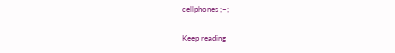cellphones ;~;

Keep reading